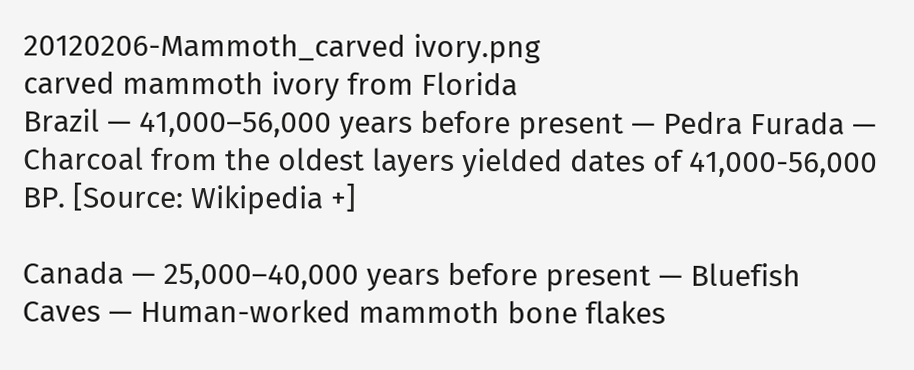20120206-Mammoth_carved ivory.png
carved mammoth ivory from Florida
Brazil — 41,000–56,000 years before present — Pedra Furada — Charcoal from the oldest layers yielded dates of 41,000-56,000 BP. [Source: Wikipedia +]

Canada — 25,000–40,000 years before present — Bluefish Caves — Human-worked mammoth bone flakes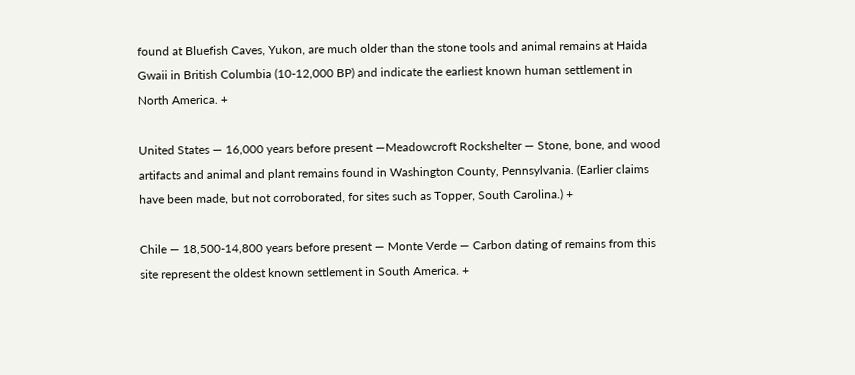found at Bluefish Caves, Yukon, are much older than the stone tools and animal remains at Haida Gwaii in British Columbia (10-12,000 BP) and indicate the earliest known human settlement in North America. +

United States — 16,000 years before present —Meadowcroft Rockshelter — Stone, bone, and wood artifacts and animal and plant remains found in Washington County, Pennsylvania. (Earlier claims have been made, but not corroborated, for sites such as Topper, South Carolina.) +

Chile — 18,500-14,800 years before present — Monte Verde — Carbon dating of remains from this site represent the oldest known settlement in South America. +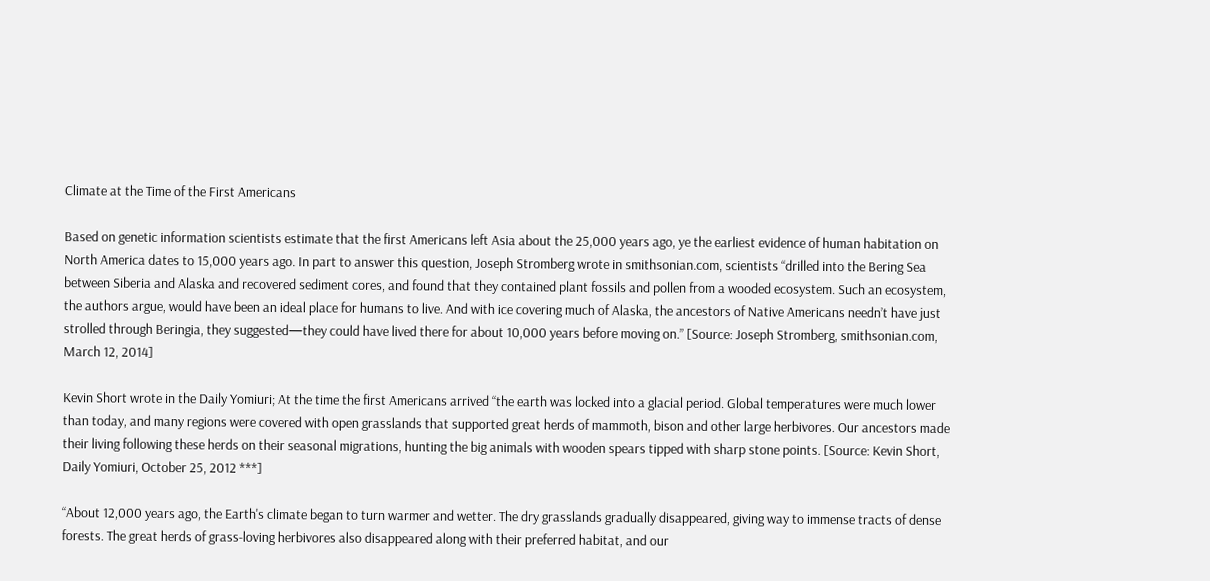Climate at the Time of the First Americans

Based on genetic information scientists estimate that the first Americans left Asia about the 25,000 years ago, ye the earliest evidence of human habitation on North America dates to 15,000 years ago. In part to answer this question, Joseph Stromberg wrote in smithsonian.com, scientists “drilled into the Bering Sea between Siberia and Alaska and recovered sediment cores, and found that they contained plant fossils and pollen from a wooded ecosystem. Such an ecosystem, the authors argue, would have been an ideal place for humans to live. And with ice covering much of Alaska, the ancestors of Native Americans needn’t have just strolled through Beringia, they suggested—they could have lived there for about 10,000 years before moving on.” [Source: Joseph Stromberg, smithsonian.com, March 12, 2014]

Kevin Short wrote in the Daily Yomiuri; At the time the first Americans arrived “the earth was locked into a glacial period. Global temperatures were much lower than today, and many regions were covered with open grasslands that supported great herds of mammoth, bison and other large herbivores. Our ancestors made their living following these herds on their seasonal migrations, hunting the big animals with wooden spears tipped with sharp stone points. [Source: Kevin Short, Daily Yomiuri, October 25, 2012 ***]

“About 12,000 years ago, the Earth's climate began to turn warmer and wetter. The dry grasslands gradually disappeared, giving way to immense tracts of dense forests. The great herds of grass-loving herbivores also disappeared along with their preferred habitat, and our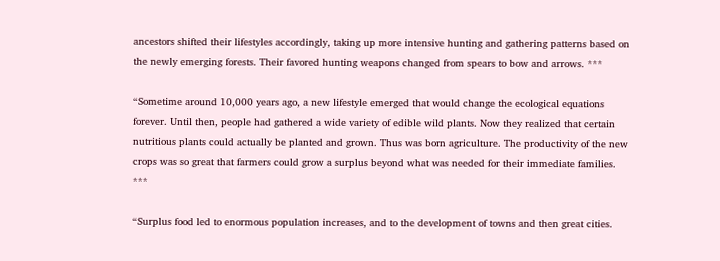ancestors shifted their lifestyles accordingly, taking up more intensive hunting and gathering patterns based on the newly emerging forests. Their favored hunting weapons changed from spears to bow and arrows. ***

“Sometime around 10,000 years ago, a new lifestyle emerged that would change the ecological equations forever. Until then, people had gathered a wide variety of edible wild plants. Now they realized that certain nutritious plants could actually be planted and grown. Thus was born agriculture. The productivity of the new crops was so great that farmers could grow a surplus beyond what was needed for their immediate families. ***

“Surplus food led to enormous population increases, and to the development of towns and then great cities.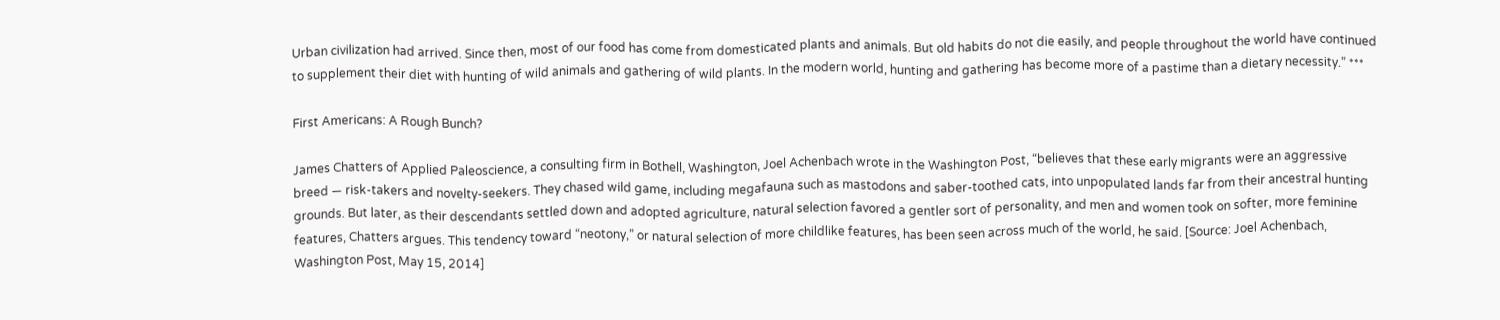Urban civilization had arrived. Since then, most of our food has come from domesticated plants and animals. But old habits do not die easily, and people throughout the world have continued to supplement their diet with hunting of wild animals and gathering of wild plants. In the modern world, hunting and gathering has become more of a pastime than a dietary necessity.” ***

First Americans: A Rough Bunch?

James Chatters of Applied Paleoscience, a consulting firm in Bothell, Washington, Joel Achenbach wrote in the Washington Post, “believes that these early migrants were an aggressive breed — risk-takers and novelty-seekers. They chased wild game, including megafauna such as mastodons and saber-toothed cats, into unpopulated lands far from their ancestral hunting grounds. But later, as their descendants settled down and adopted agriculture, natural selection favored a gentler sort of personality, and men and women took on softer, more feminine features, Chatters argues. This tendency toward “neotony,” or natural selection of more childlike features, has been seen across much of the world, he said. [Source: Joel Achenbach, Washington Post, May 15, 2014]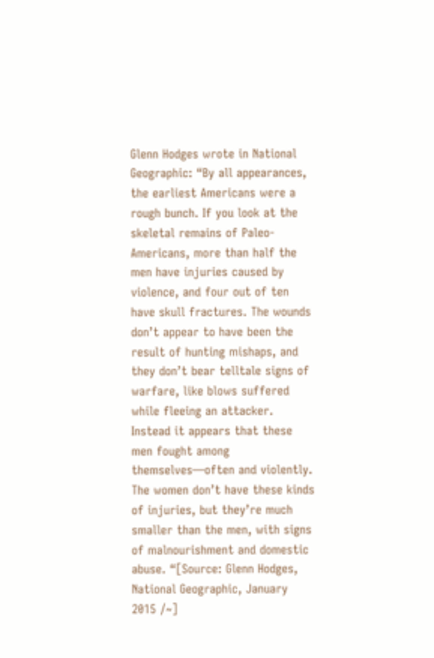Glenn Hodges wrote in National Geographic: “By all appearances, the earliest Americans were a rough bunch. If you look at the skeletal remains of Paleo-Americans, more than half the men have injuries caused by violence, and four out of ten have skull fractures. The wounds don’t appear to have been the result of hunting mishaps, and they don’t bear telltale signs of warfare, like blows suffered while fleeing an attacker. Instead it appears that these men fought among themselves—often and violently. The women don’t have these kinds of injuries, but they’re much smaller than the men, with signs of malnourishment and domestic abuse. “[Source: Glenn Hodges, National Geographic, January 2015 /~]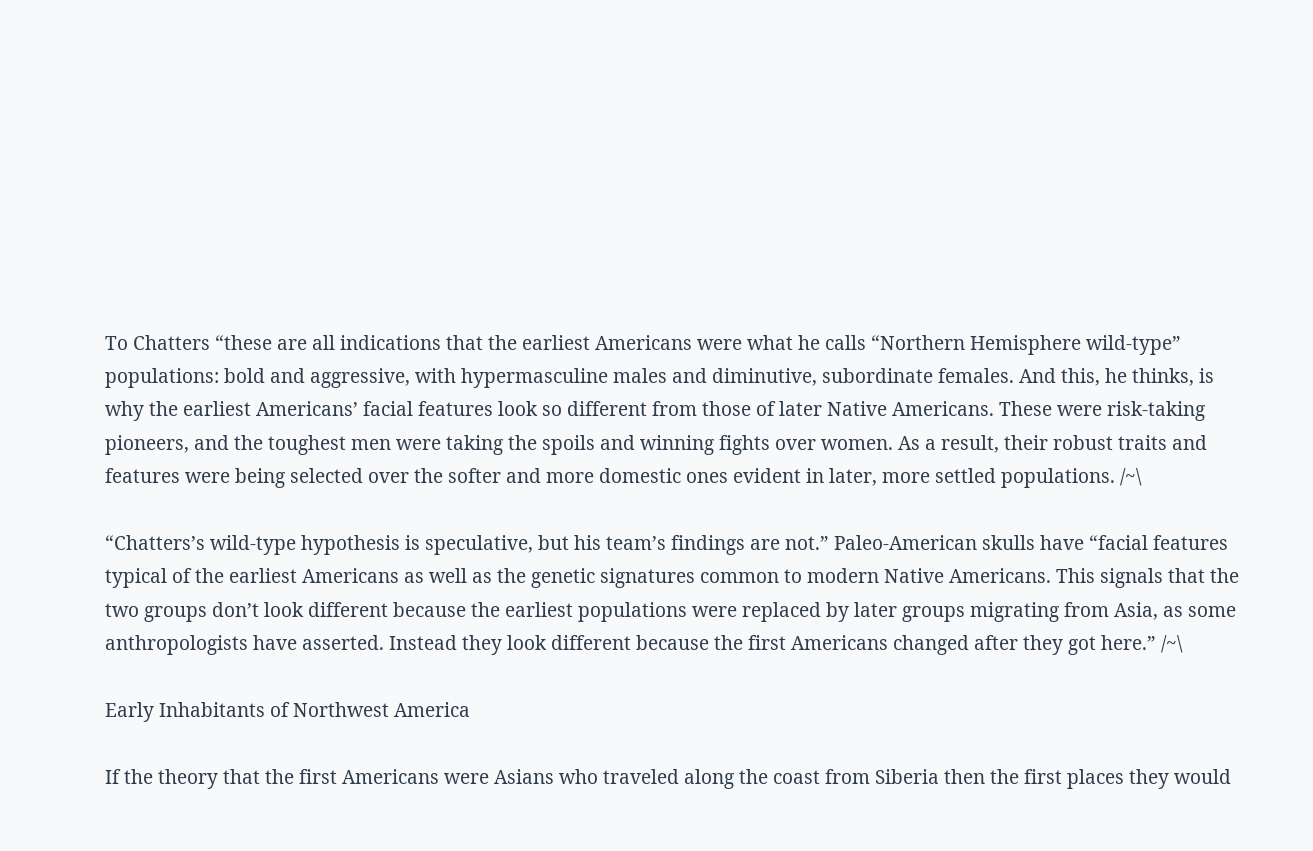To Chatters “these are all indications that the earliest Americans were what he calls “Northern Hemisphere wild-type” populations: bold and aggressive, with hypermasculine males and diminutive, subordinate females. And this, he thinks, is why the earliest Americans’ facial features look so different from those of later Native Americans. These were risk-taking pioneers, and the toughest men were taking the spoils and winning fights over women. As a result, their robust traits and features were being selected over the softer and more domestic ones evident in later, more settled populations. /~\

“Chatters’s wild-type hypothesis is speculative, but his team’s findings are not.” Paleo-American skulls have “facial features typical of the earliest Americans as well as the genetic signatures common to modern Native Americans. This signals that the two groups don’t look different because the earliest populations were replaced by later groups migrating from Asia, as some anthropologists have asserted. Instead they look different because the first Americans changed after they got here.” /~\

Early Inhabitants of Northwest America

If the theory that the first Americans were Asians who traveled along the coast from Siberia then the first places they would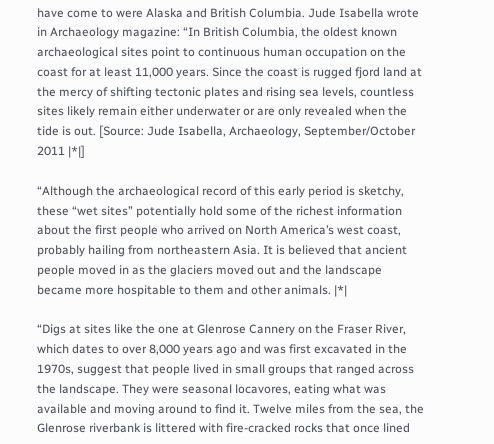have come to were Alaska and British Columbia. Jude Isabella wrote in Archaeology magazine: “In British Columbia, the oldest known archaeological sites point to continuous human occupation on the coast for at least 11,000 years. Since the coast is rugged fjord land at the mercy of shifting tectonic plates and rising sea levels, countless sites likely remain either underwater or are only revealed when the tide is out. [Source: Jude Isabella, Archaeology, September/October 2011 |*|]

“Although the archaeological record of this early period is sketchy, these “wet sites” potentially hold some of the richest information about the first people who arrived on North America’s west coast, probably hailing from northeastern Asia. It is believed that ancient people moved in as the glaciers moved out and the landscape became more hospitable to them and other animals. |*|

“Digs at sites like the one at Glenrose Cannery on the Fraser River, which dates to over 8,000 years ago and was first excavated in the 1970s, suggest that people lived in small groups that ranged across the landscape. They were seasonal locavores, eating what was available and moving around to find it. Twelve miles from the sea, the Glenrose riverbank is littered with fire-cracked rocks that once lined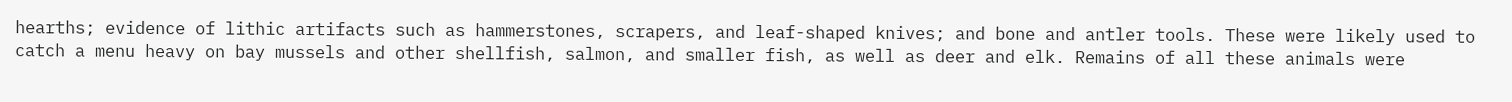hearths; evidence of lithic artifacts such as hammerstones, scrapers, and leaf-shaped knives; and bone and antler tools. These were likely used to catch a menu heavy on bay mussels and other shellfish, salmon, and smaller fish, as well as deer and elk. Remains of all these animals were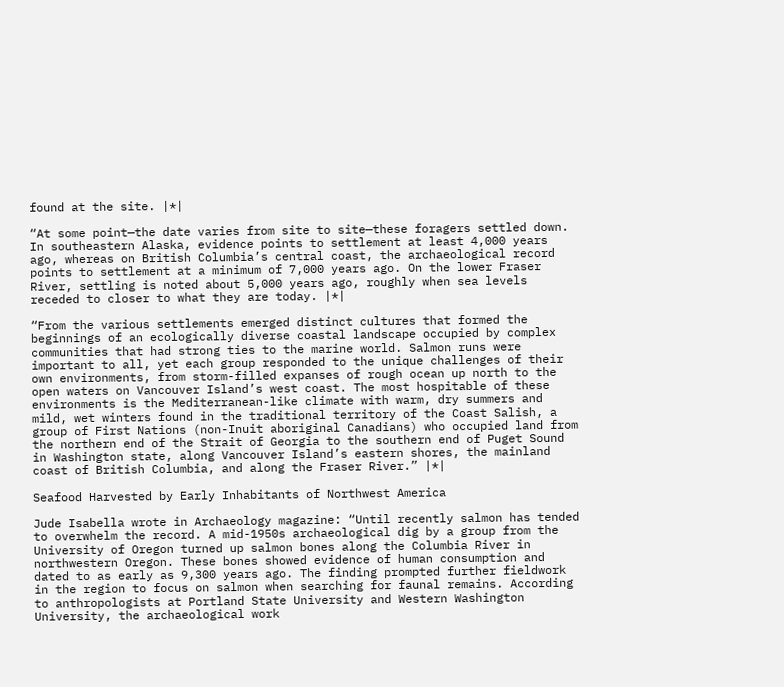found at the site. |*|

“At some point—the date varies from site to site—these foragers settled down. In southeastern Alaska, evidence points to settlement at least 4,000 years ago, whereas on British Columbia’s central coast, the archaeological record points to settlement at a minimum of 7,000 years ago. On the lower Fraser River, settling is noted about 5,000 years ago, roughly when sea levels receded to closer to what they are today. |*|

“From the various settlements emerged distinct cultures that formed the beginnings of an ecologically diverse coastal landscape occupied by complex communities that had strong ties to the marine world. Salmon runs were important to all, yet each group responded to the unique challenges of their own environments, from storm-filled expanses of rough ocean up north to the open waters on Vancouver Island’s west coast. The most hospitable of these environments is the Mediterranean-like climate with warm, dry summers and mild, wet winters found in the traditional territory of the Coast Salish, a group of First Nations (non-Inuit aboriginal Canadians) who occupied land from the northern end of the Strait of Georgia to the southern end of Puget Sound in Washington state, along Vancouver Island’s eastern shores, the mainland coast of British Columbia, and along the Fraser River.” |*|

Seafood Harvested by Early Inhabitants of Northwest America

Jude Isabella wrote in Archaeology magazine: “Until recently salmon has tended to overwhelm the record. A mid-1950s archaeological dig by a group from the University of Oregon turned up salmon bones along the Columbia River in northwestern Oregon. These bones showed evidence of human consumption and dated to as early as 9,300 years ago. The finding prompted further fieldwork in the region to focus on salmon when searching for faunal remains. According to anthropologists at Portland State University and Western Washington University, the archaeological work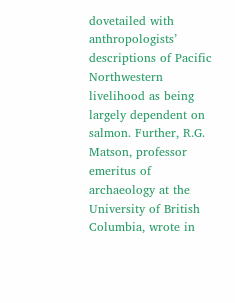dovetailed with anthropologists’ descriptions of Pacific Northwestern livelihood as being largely dependent on salmon. Further, R.G. Matson, professor emeritus of archaeology at the University of British Columbia, wrote in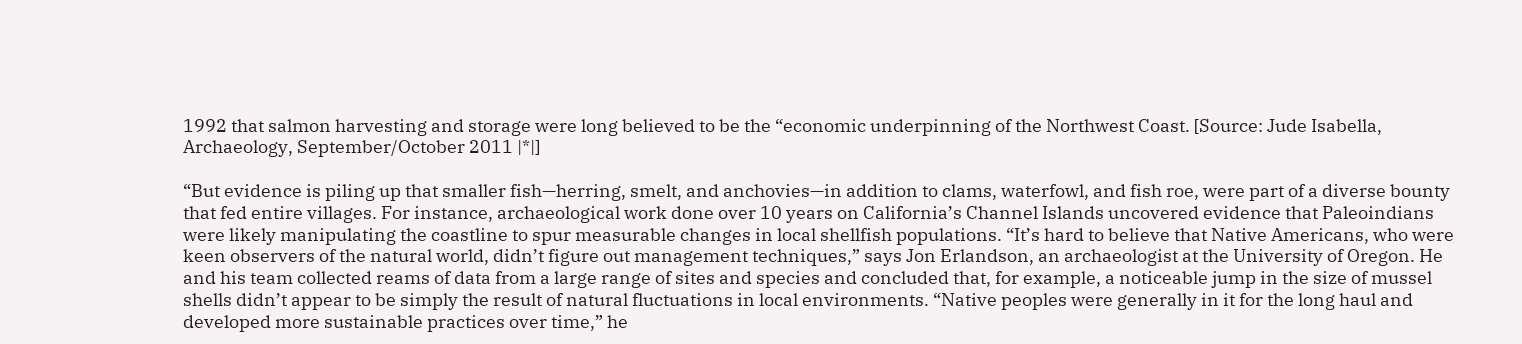1992 that salmon harvesting and storage were long believed to be the “economic underpinning of the Northwest Coast. [Source: Jude Isabella, Archaeology, September/October 2011 |*|]

“But evidence is piling up that smaller fish—herring, smelt, and anchovies—in addition to clams, waterfowl, and fish roe, were part of a diverse bounty that fed entire villages. For instance, archaeological work done over 10 years on California’s Channel Islands uncovered evidence that Paleoindians were likely manipulating the coastline to spur measurable changes in local shellfish populations. “It’s hard to believe that Native Americans, who were keen observers of the natural world, didn’t figure out management techniques,” says Jon Erlandson, an archaeologist at the University of Oregon. He and his team collected reams of data from a large range of sites and species and concluded that, for example, a noticeable jump in the size of mussel shells didn’t appear to be simply the result of natural fluctuations in local environments. “Native peoples were generally in it for the long haul and developed more sustainable practices over time,” he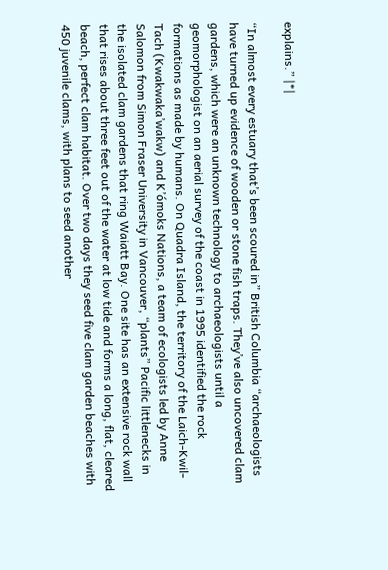explains.” |*|

“In almost every estuary that’s been scoured in” British Columbia “archaeologists have turned up evidence of wooden or stone fish traps. They’ve also uncovered clam gardens, which were an unknown technology to archaeologists until a geomorphologist on an aerial survey of the coast in 1995 identified the rock formations as made by humans. On Quadra Island, the territory of the Laich-Kwil-Tach (Kwakwaka’wakw) and K’ómoks Nations, a team of ecologists led by Anne Salomon from Simon Fraser University in Vancouver, “plants” Pacific littlenecks in the isolated clam gardens that ring Waiatt Bay. One site has an extensive rock wall that rises about three feet out of the water at low tide and forms a long, flat, cleared beach, perfect clam habitat. Over two days they seed five clam garden beaches with 450 juvenile clams, with plans to seed another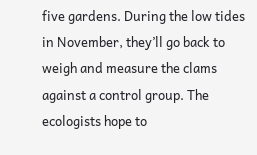five gardens. During the low tides in November, they’ll go back to weigh and measure the clams against a control group. The ecologists hope to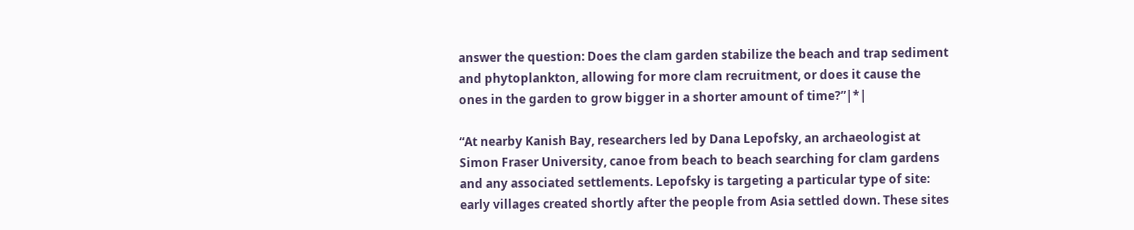answer the question: Does the clam garden stabilize the beach and trap sediment and phytoplankton, allowing for more clam recruitment, or does it cause the ones in the garden to grow bigger in a shorter amount of time?”|*|

“At nearby Kanish Bay, researchers led by Dana Lepofsky, an archaeologist at Simon Fraser University, canoe from beach to beach searching for clam gardens and any associated settlements. Lepofsky is targeting a particular type of site: early villages created shortly after the people from Asia settled down. These sites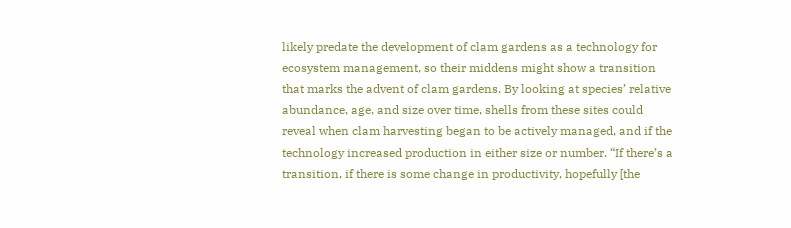likely predate the development of clam gardens as a technology for ecosystem management, so their middens might show a transition that marks the advent of clam gardens. By looking at species’ relative abundance, age, and size over time, shells from these sites could reveal when clam harvesting began to be actively managed, and if the technology increased production in either size or number. “If there’s a transition, if there is some change in productivity, hopefully [the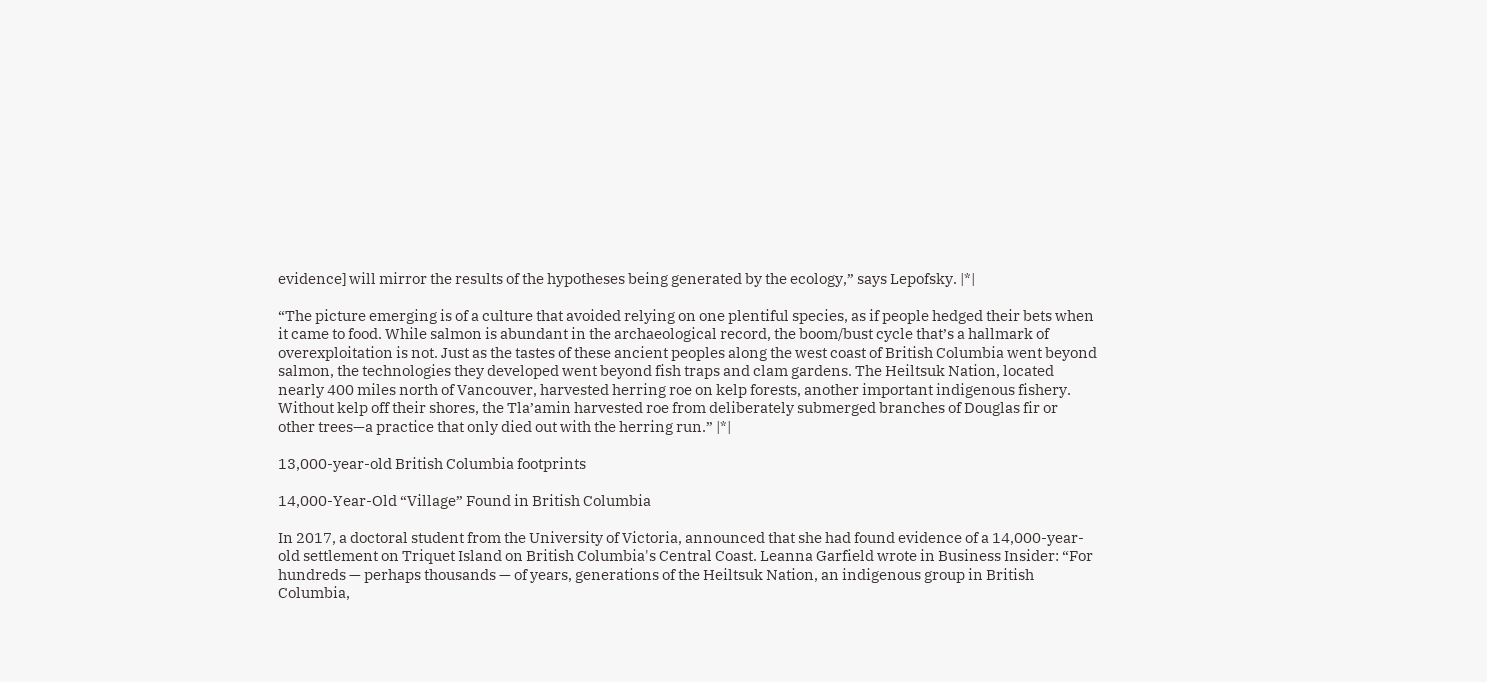evidence] will mirror the results of the hypotheses being generated by the ecology,” says Lepofsky. |*|

“The picture emerging is of a culture that avoided relying on one plentiful species, as if people hedged their bets when it came to food. While salmon is abundant in the archaeological record, the boom/bust cycle that’s a hallmark of overexploitation is not. Just as the tastes of these ancient peoples along the west coast of British Columbia went beyond salmon, the technologies they developed went beyond fish traps and clam gardens. The Heiltsuk Nation, located nearly 400 miles north of Vancouver, harvested herring roe on kelp forests, another important indigenous fishery. Without kelp off their shores, the Tla’amin harvested roe from deliberately submerged branches of Douglas fir or other trees—a practice that only died out with the herring run.” |*|

13,000-year-old British Columbia footprints

14,000-Year-Old “Village” Found in British Columbia

In 2017, a doctoral student from the University of Victoria, announced that she had found evidence of a 14,000-year-old settlement on Triquet Island on British Columbia's Central Coast. Leanna Garfield wrote in Business Insider: “For hundreds — perhaps thousands — of years, generations of the Heiltsuk Nation, an indigenous group in British Columbia,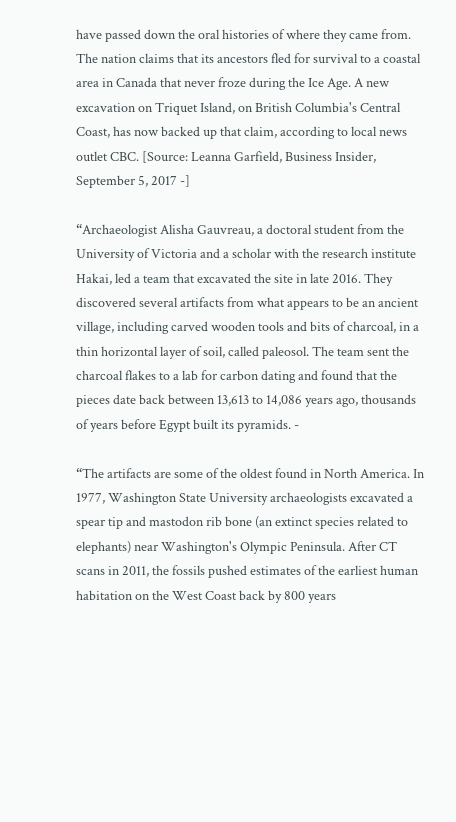have passed down the oral histories of where they came from. The nation claims that its ancestors fled for survival to a coastal area in Canada that never froze during the Ice Age. A new excavation on Triquet Island, on British Columbia's Central Coast, has now backed up that claim, according to local news outlet CBC. [Source: Leanna Garfield, Business Insider, September 5, 2017 -]

“Archaeologist Alisha Gauvreau, a doctoral student from the University of Victoria and a scholar with the research institute Hakai, led a team that excavated the site in late 2016. They discovered several artifacts from what appears to be an ancient village, including carved wooden tools and bits of charcoal, in a thin horizontal layer of soil, called paleosol. The team sent the charcoal flakes to a lab for carbon dating and found that the pieces date back between 13,613 to 14,086 years ago, thousands of years before Egypt built its pyramids. -

“The artifacts are some of the oldest found in North America. In 1977, Washington State University archaeologists excavated a spear tip and mastodon rib bone (an extinct species related to elephants) near Washington's Olympic Peninsula. After CT scans in 2011, the fossils pushed estimates of the earliest human habitation on the West Coast back by 800 years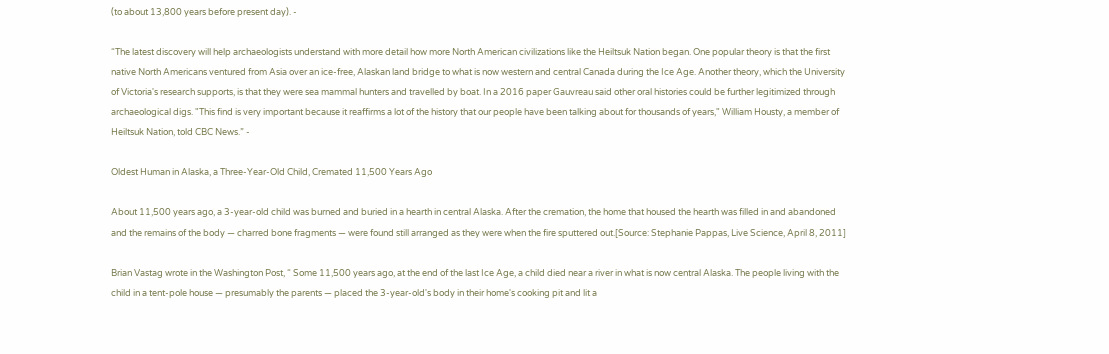(to about 13,800 years before present day). -

“The latest discovery will help archaeologists understand with more detail how more North American civilizations like the Heiltsuk Nation began. One popular theory is that the first native North Americans ventured from Asia over an ice-free, Alaskan land bridge to what is now western and central Canada during the Ice Age. Another theory, which the University of Victoria's research supports, is that they were sea mammal hunters and travelled by boat. In a 2016 paper Gauvreau said other oral histories could be further legitimized through archaeological digs. "This find is very important because it reaffirms a lot of the history that our people have been talking about for thousands of years," William Housty, a member of Heiltsuk Nation, told CBC News.” -

Oldest Human in Alaska, a Three-Year-Old Child, Cremated 11,500 Years Ago

About 11,500 years ago, a 3-year-old child was burned and buried in a hearth in central Alaska. After the cremation, the home that housed the hearth was filled in and abandoned and the remains of the body — charred bone fragments — were found still arranged as they were when the fire sputtered out.[Source: Stephanie Pappas, Live Science, April 8, 2011]

Brian Vastag wrote in the Washington Post, “ Some 11,500 years ago, at the end of the last Ice Age, a child died near a river in what is now central Alaska. The people living with the child in a tent-pole house — presumably the parents — placed the 3-year-old's body in their home's cooking pit and lit a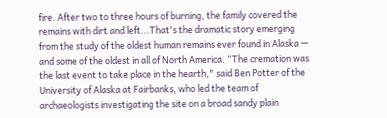fire. After two to three hours of burning, the family covered the remains with dirt and left...That's the dramatic story emerging from the study of the oldest human remains ever found in Alaska — and some of the oldest in all of North America. “The cremation was the last event to take place in the hearth," said Ben Potter of the University of Alaska at Fairbanks, who led the team of archaeologists investigating the site on a broad sandy plain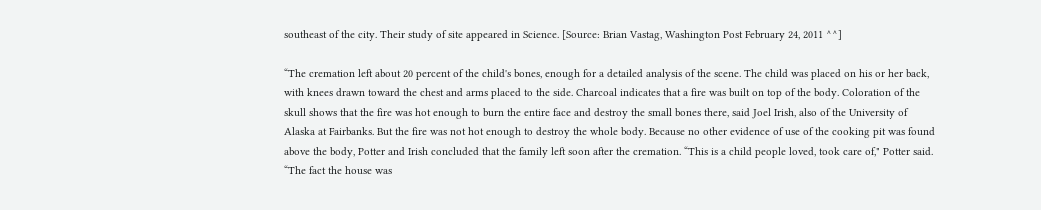southeast of the city. Their study of site appeared in Science. [Source: Brian Vastag, Washington Post February 24, 2011 ^^]

“The cremation left about 20 percent of the child's bones, enough for a detailed analysis of the scene. The child was placed on his or her back, with knees drawn toward the chest and arms placed to the side. Charcoal indicates that a fire was built on top of the body. Coloration of the skull shows that the fire was hot enough to burn the entire face and destroy the small bones there, said Joel Irish, also of the University of Alaska at Fairbanks. But the fire was not hot enough to destroy the whole body. Because no other evidence of use of the cooking pit was found above the body, Potter and Irish concluded that the family left soon after the cremation. “This is a child people loved, took care of," Potter said. “The fact the house was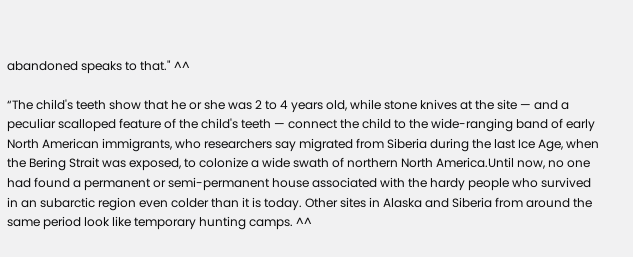abandoned speaks to that." ^^

“The child's teeth show that he or she was 2 to 4 years old, while stone knives at the site — and a peculiar scalloped feature of the child's teeth — connect the child to the wide-ranging band of early North American immigrants, who researchers say migrated from Siberia during the last Ice Age, when the Bering Strait was exposed, to colonize a wide swath of northern North America.Until now, no one had found a permanent or semi-permanent house associated with the hardy people who survived in an subarctic region even colder than it is today. Other sites in Alaska and Siberia from around the same period look like temporary hunting camps. ^^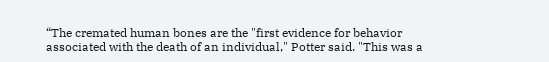“The cremated human bones are the "first evidence for behavior associated with the death of an individual," Potter said. "This was a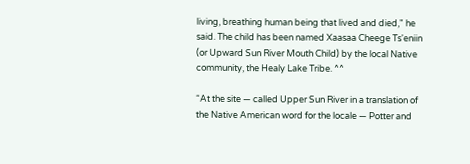living, breathing human being that lived and died," he said. The child has been named Xaasaa Cheege Ts'eniin (or Upward Sun River Mouth Child) by the local Native community, the Healy Lake Tribe. ^^

“At the site — called Upper Sun River in a translation of the Native American word for the locale — Potter and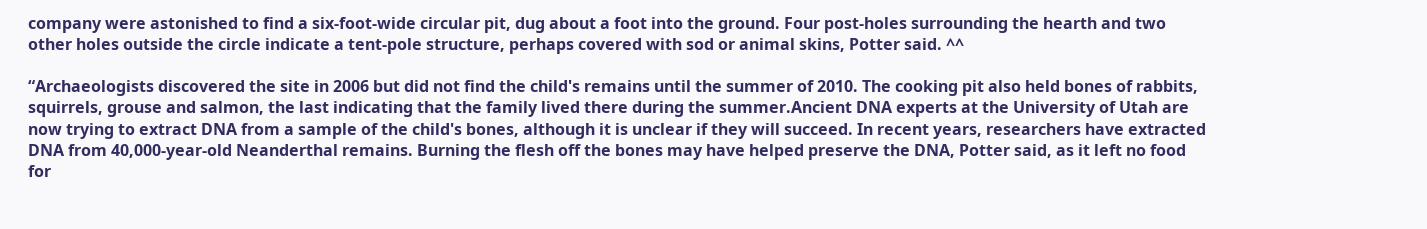company were astonished to find a six-foot-wide circular pit, dug about a foot into the ground. Four post-holes surrounding the hearth and two other holes outside the circle indicate a tent-pole structure, perhaps covered with sod or animal skins, Potter said. ^^

“Archaeologists discovered the site in 2006 but did not find the child's remains until the summer of 2010. The cooking pit also held bones of rabbits, squirrels, grouse and salmon, the last indicating that the family lived there during the summer.Ancient DNA experts at the University of Utah are now trying to extract DNA from a sample of the child's bones, although it is unclear if they will succeed. In recent years, researchers have extracted DNA from 40,000-year-old Neanderthal remains. Burning the flesh off the bones may have helped preserve the DNA, Potter said, as it left no food for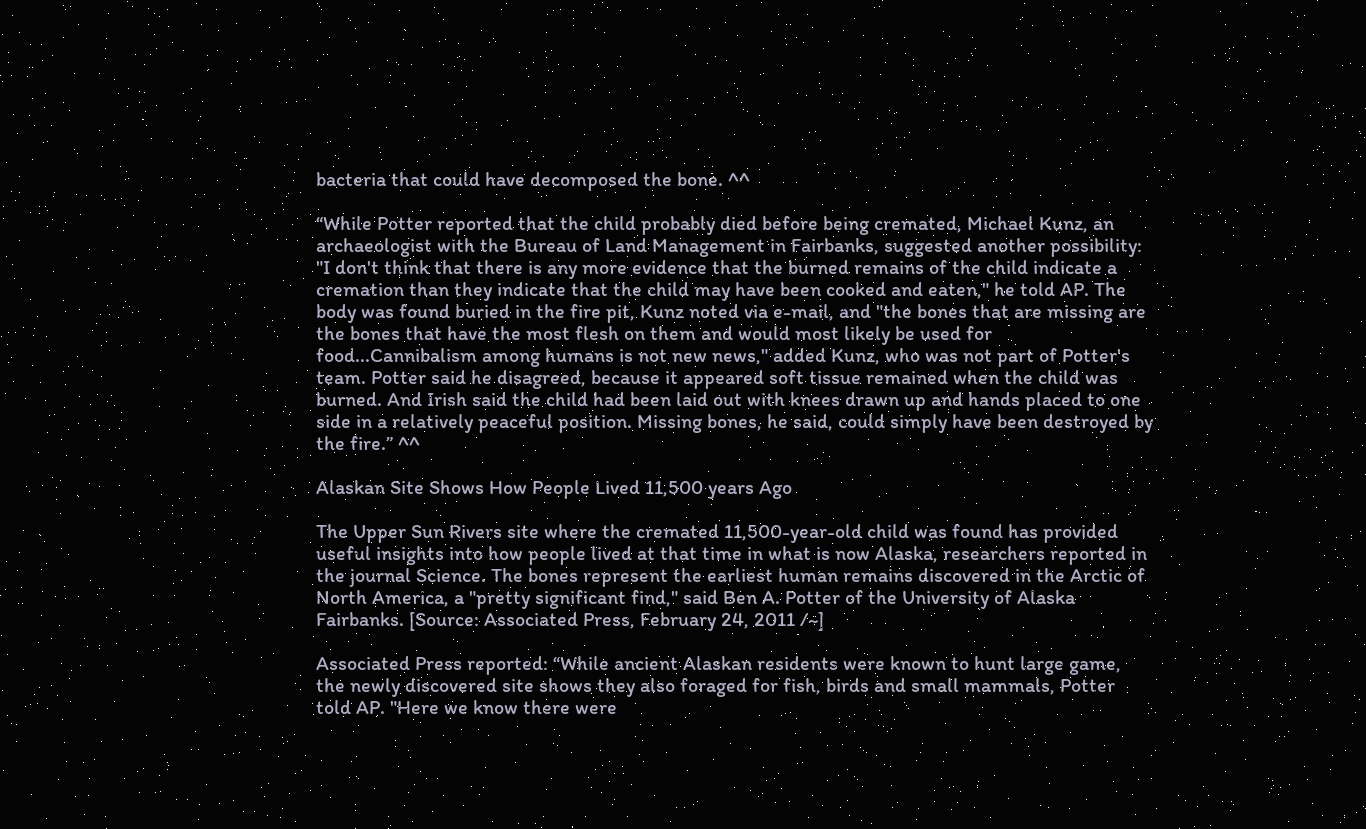bacteria that could have decomposed the bone. ^^

“While Potter reported that the child probably died before being cremated, Michael Kunz, an archaeologist with the Bureau of Land Management in Fairbanks, suggested another possibility: "I don't think that there is any more evidence that the burned remains of the child indicate a cremation than they indicate that the child may have been cooked and eaten," he told AP. The body was found buried in the fire pit, Kunz noted via e-mail, and "the bones that are missing are the bones that have the most flesh on them and would most likely be used for food...Cannibalism among humans is not new news," added Kunz, who was not part of Potter's team. Potter said he disagreed, because it appeared soft tissue remained when the child was burned. And Irish said the child had been laid out with knees drawn up and hands placed to one side in a relatively peaceful position. Missing bones, he said, could simply have been destroyed by the fire.” ^^

Alaskan Site Shows How People Lived 11,500 years Ago

The Upper Sun Rivers site where the cremated 11,500-year-old child was found has provided useful insights into how people lived at that time in what is now Alaska, researchers reported in the journal Science. The bones represent the earliest human remains discovered in the Arctic of North America, a "pretty significant find," said Ben A. Potter of the University of Alaska Fairbanks. [Source: Associated Press, February 24, 2011 /~]

Associated Press reported: “While ancient Alaskan residents were known to hunt large game, the newly discovered site shows they also foraged for fish, birds and small mammals, Potter told AP. "Here we know there were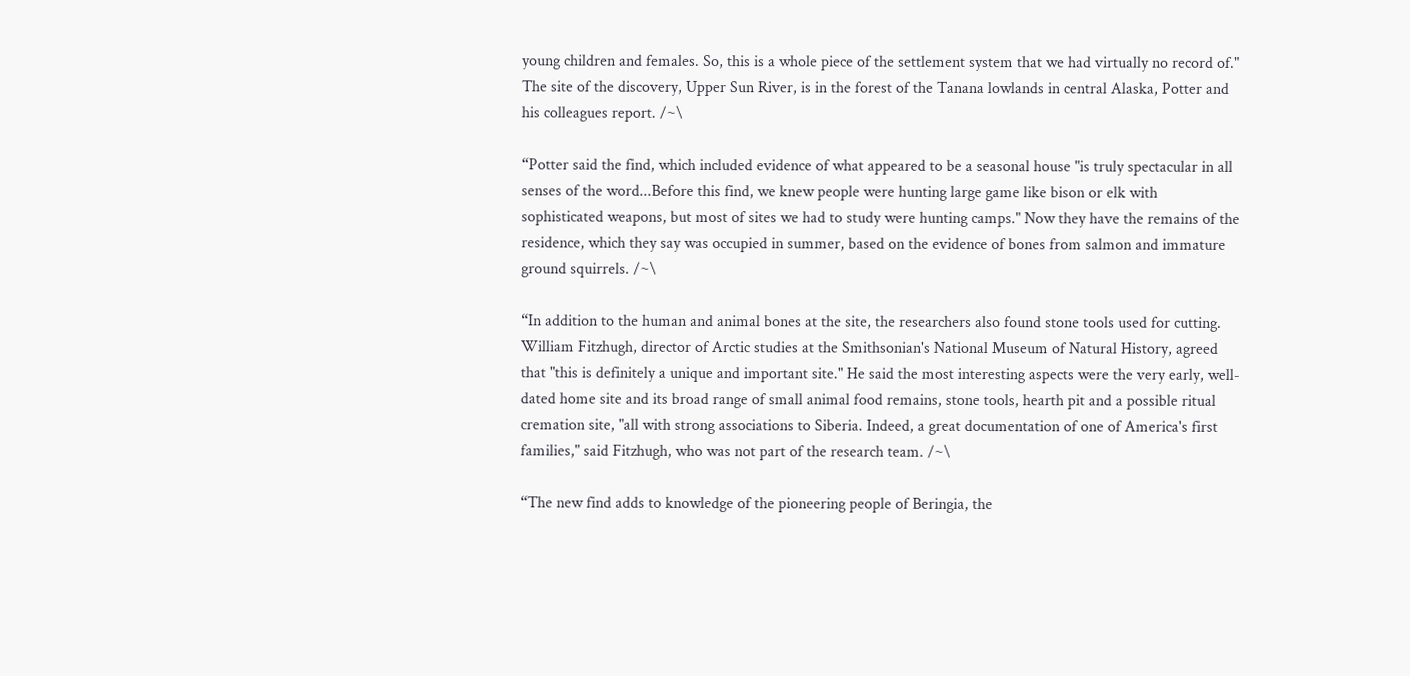young children and females. So, this is a whole piece of the settlement system that we had virtually no record of." The site of the discovery, Upper Sun River, is in the forest of the Tanana lowlands in central Alaska, Potter and his colleagues report. /~\

“Potter said the find, which included evidence of what appeared to be a seasonal house "is truly spectacular in all senses of the word...Before this find, we knew people were hunting large game like bison or elk with sophisticated weapons, but most of sites we had to study were hunting camps." Now they have the remains of the residence, which they say was occupied in summer, based on the evidence of bones from salmon and immature ground squirrels. /~\

“In addition to the human and animal bones at the site, the researchers also found stone tools used for cutting. William Fitzhugh, director of Arctic studies at the Smithsonian's National Museum of Natural History, agreed that "this is definitely a unique and important site." He said the most interesting aspects were the very early, well-dated home site and its broad range of small animal food remains, stone tools, hearth pit and a possible ritual cremation site, "all with strong associations to Siberia. Indeed, a great documentation of one of America's first families," said Fitzhugh, who was not part of the research team. /~\

“The new find adds to knowledge of the pioneering people of Beringia, the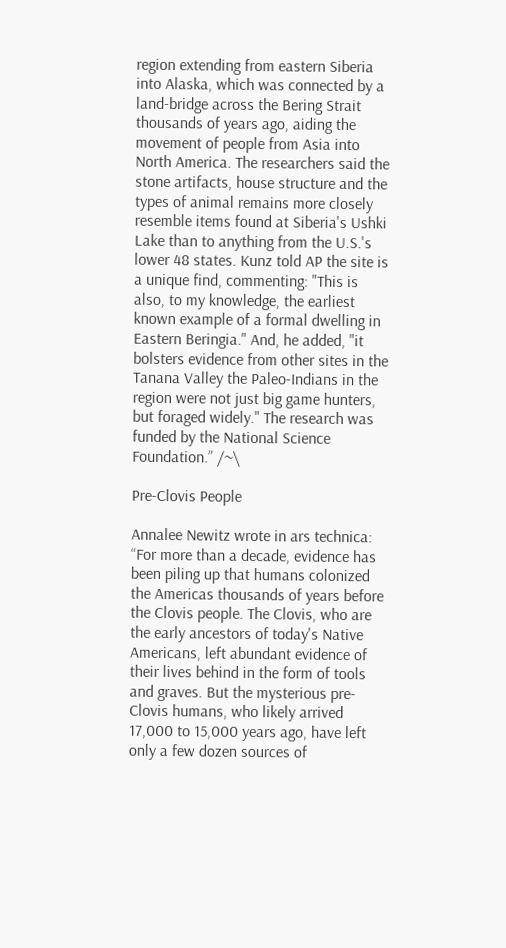region extending from eastern Siberia into Alaska, which was connected by a land-bridge across the Bering Strait thousands of years ago, aiding the movement of people from Asia into North America. The researchers said the stone artifacts, house structure and the types of animal remains more closely resemble items found at Siberia's Ushki Lake than to anything from the U.S.'s lower 48 states. Kunz told AP the site is a unique find, commenting: "This is also, to my knowledge, the earliest known example of a formal dwelling in Eastern Beringia." And, he added, "it bolsters evidence from other sites in the Tanana Valley the Paleo-Indians in the region were not just big game hunters, but foraged widely." The research was funded by the National Science Foundation.” /~\

Pre-Clovis People

Annalee Newitz wrote in ars technica: “For more than a decade, evidence has been piling up that humans colonized the Americas thousands of years before the Clovis people. The Clovis, who are the early ancestors of today's Native Americans, left abundant evidence of their lives behind in the form of tools and graves. But the mysterious pre-Clovis humans, who likely arrived 17,000 to 15,000 years ago, have left only a few dozen sources of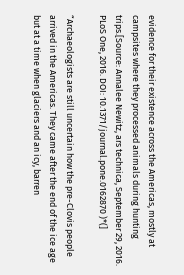evidence for their existence across the Americas, mostly at campsites where they processed animals during hunting trips.[Source: Annalee Newitz, ars technica, September 29, 2016. PLoS One, 2016. DOI: 10.1371/journal.pone.0162870 )*(]

“Archaeologists are still uncertain how the pre-Clovis people arrived in the Americas. They came after the end of the ice age but at a time when glaciers and an icy, barren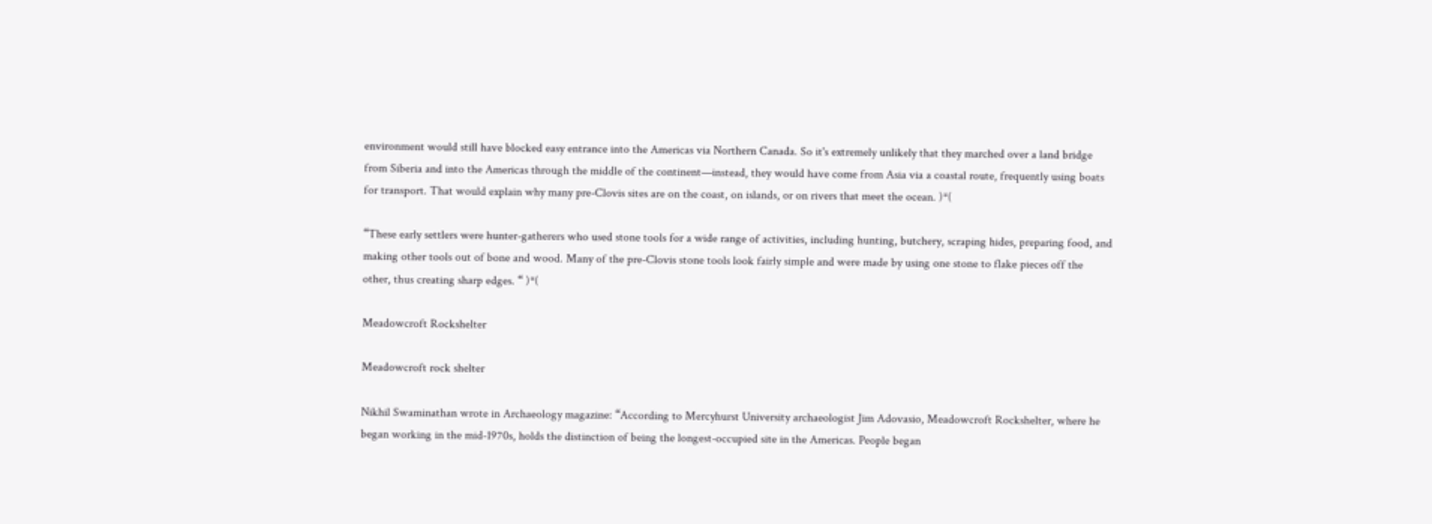environment would still have blocked easy entrance into the Americas via Northern Canada. So it's extremely unlikely that they marched over a land bridge from Siberia and into the Americas through the middle of the continent—instead, they would have come from Asia via a coastal route, frequently using boats for transport. That would explain why many pre-Clovis sites are on the coast, on islands, or on rivers that meet the ocean. )*(

“These early settlers were hunter-gatherers who used stone tools for a wide range of activities, including hunting, butchery, scraping hides, preparing food, and making other tools out of bone and wood. Many of the pre-Clovis stone tools look fairly simple and were made by using one stone to flake pieces off the other, thus creating sharp edges. “ )*(

Meadowcroft Rockshelter

Meadowcroft rock shelter

Nikhil Swaminathan wrote in Archaeology magazine: “According to Mercyhurst University archaeologist Jim Adovasio, Meadowcroft Rockshelter, where he began working in the mid-1970s, holds the distinction of being the longest-occupied site in the Americas. People began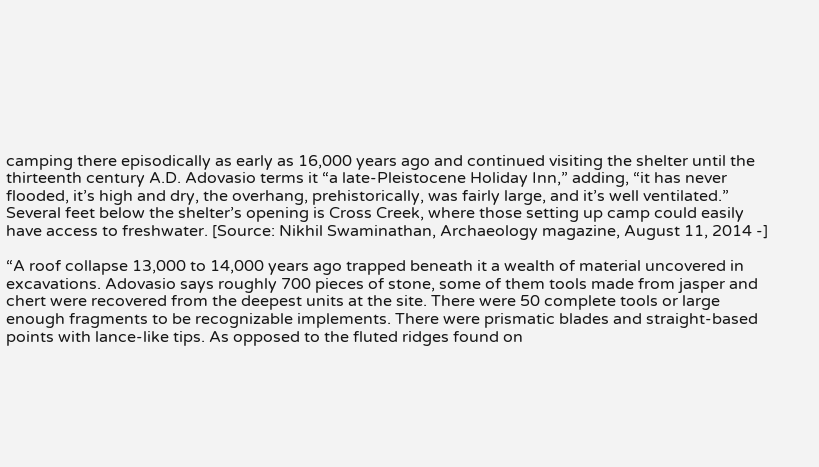camping there episodically as early as 16,000 years ago and continued visiting the shelter until the thirteenth century A.D. Adovasio terms it “a late-Pleistocene Holiday Inn,” adding, “it has never flooded, it’s high and dry, the overhang, prehistorically, was fairly large, and it’s well ventilated.” Several feet below the shelter’s opening is Cross Creek, where those setting up camp could easily have access to freshwater. [Source: Nikhil Swaminathan, Archaeology magazine, August 11, 2014 -]

“A roof collapse 13,000 to 14,000 years ago trapped beneath it a wealth of material uncovered in excavations. Adovasio says roughly 700 pieces of stone, some of them tools made from jasper and chert were recovered from the deepest units at the site. There were 50 complete tools or large enough fragments to be recognizable implements. There were prismatic blades and straight-based points with lance-like tips. As opposed to the fluted ridges found on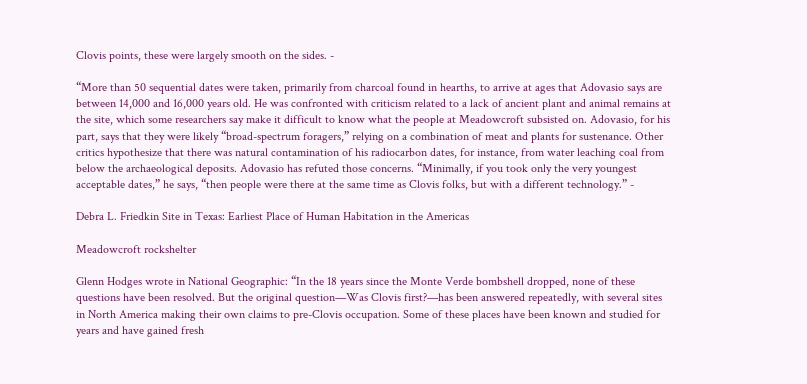Clovis points, these were largely smooth on the sides. -

“More than 50 sequential dates were taken, primarily from charcoal found in hearths, to arrive at ages that Adovasio says are between 14,000 and 16,000 years old. He was confronted with criticism related to a lack of ancient plant and animal remains at the site, which some researchers say make it difficult to know what the people at Meadowcroft subsisted on. Adovasio, for his part, says that they were likely “broad-spectrum foragers,” relying on a combination of meat and plants for sustenance. Other critics hypothesize that there was natural contamination of his radiocarbon dates, for instance, from water leaching coal from below the archaeological deposits. Adovasio has refuted those concerns. “Minimally, if you took only the very youngest acceptable dates,” he says, “then people were there at the same time as Clovis folks, but with a different technology.” -

Debra L. Friedkin Site in Texas: Earliest Place of Human Habitation in the Americas

Meadowcroft rockshelter

Glenn Hodges wrote in National Geographic: “In the 18 years since the Monte Verde bombshell dropped, none of these questions have been resolved. But the original question—Was Clovis first?—has been answered repeatedly, with several sites in North America making their own claims to pre-Clovis occupation. Some of these places have been known and studied for years and have gained fresh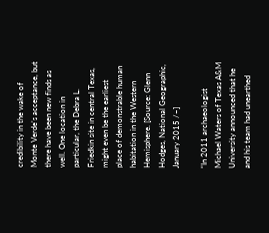credibility in the wake of Monte Verde’s acceptance, but there have been new finds as well. One location in particular, the Debra L. Friedkin site in central Texas, might even be the earliest place of demonstrable human habitation in the Western Hemisphere. [Source: Glenn Hodges, National Geographic, January 2015 /~]

“In 2011 archaeologist Michael Waters of Texas A&M University announced that he and his team had unearthed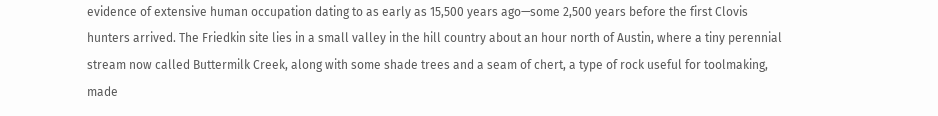evidence of extensive human occupation dating to as early as 15,500 years ago—some 2,500 years before the first Clovis hunters arrived. The Friedkin site lies in a small valley in the hill country about an hour north of Austin, where a tiny perennial stream now called Buttermilk Creek, along with some shade trees and a seam of chert, a type of rock useful for toolmaking, made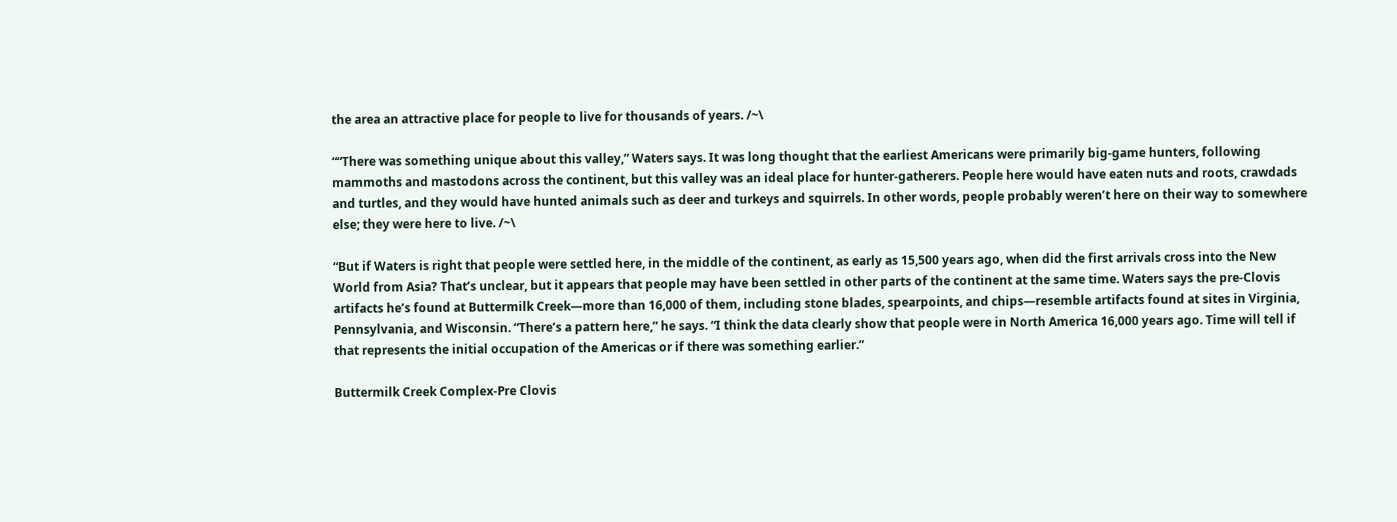the area an attractive place for people to live for thousands of years. /~\

““There was something unique about this valley,” Waters says. It was long thought that the earliest Americans were primarily big-game hunters, following mammoths and mastodons across the continent, but this valley was an ideal place for hunter-gatherers. People here would have eaten nuts and roots, crawdads and turtles, and they would have hunted animals such as deer and turkeys and squirrels. In other words, people probably weren’t here on their way to somewhere else; they were here to live. /~\

“But if Waters is right that people were settled here, in the middle of the continent, as early as 15,500 years ago, when did the first arrivals cross into the New World from Asia? That’s unclear, but it appears that people may have been settled in other parts of the continent at the same time. Waters says the pre-Clovis artifacts he’s found at Buttermilk Creek—more than 16,000 of them, including stone blades, spearpoints, and chips—resemble artifacts found at sites in Virginia, Pennsylvania, and Wisconsin. “There’s a pattern here,” he says. “I think the data clearly show that people were in North America 16,000 years ago. Time will tell if that represents the initial occupation of the Americas or if there was something earlier.”

Buttermilk Creek Complex-Pre Clovis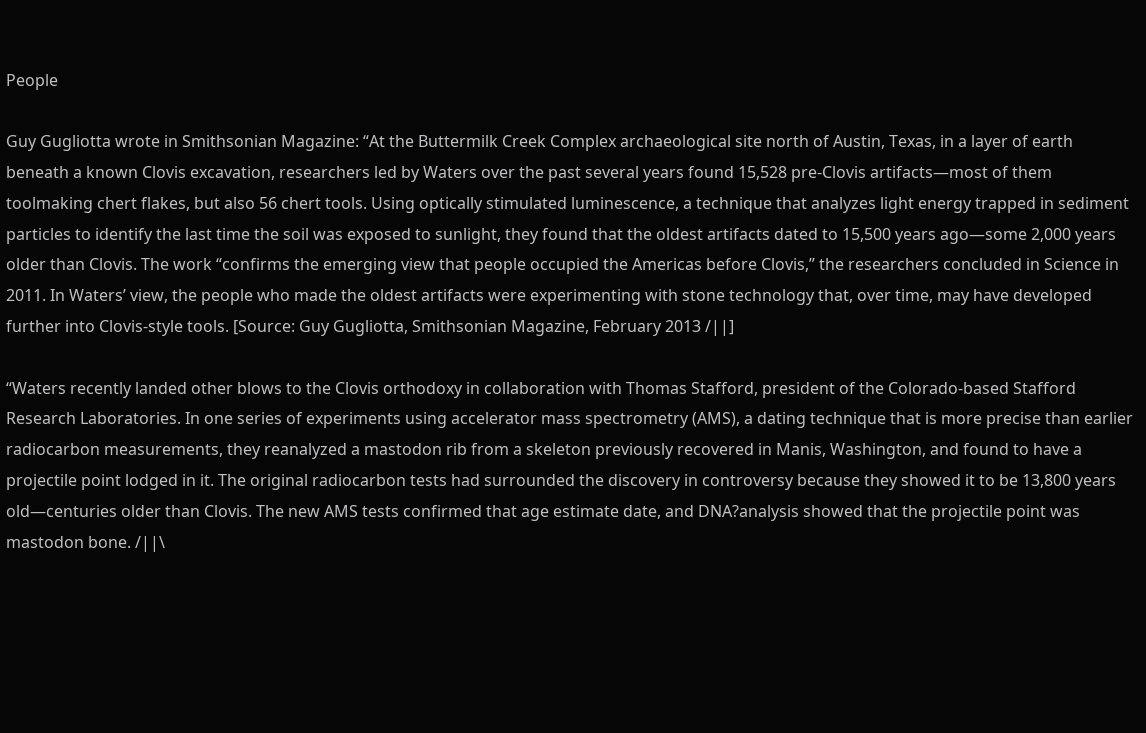People

Guy Gugliotta wrote in Smithsonian Magazine: “At the Buttermilk Creek Complex archaeological site north of Austin, Texas, in a layer of earth beneath a known Clovis excavation, researchers led by Waters over the past several years found 15,528 pre-Clovis artifacts—most of them toolmaking chert flakes, but also 56 chert tools. Using optically stimulated luminescence, a technique that analyzes light energy trapped in sediment particles to identify the last time the soil was exposed to sunlight, they found that the oldest artifacts dated to 15,500 years ago—some 2,000 years older than Clovis. The work “confirms the emerging view that people occupied the Americas before Clovis,” the researchers concluded in Science in 2011. In Waters’ view, the people who made the oldest artifacts were experimenting with stone technology that, over time, may have developed further into Clovis-style tools. [Source: Guy Gugliotta, Smithsonian Magazine, February 2013 /||]

“Waters recently landed other blows to the Clovis orthodoxy in collaboration with Thomas Stafford, president of the Colorado-based Stafford Research Laboratories. In one series of experiments using accelerator mass spectrometry (AMS), a dating technique that is more precise than earlier radiocarbon measurements, they reanalyzed a mastodon rib from a skeleton previously recovered in Manis, Washington, and found to have a projectile point lodged in it. The original radiocarbon tests had surrounded the discovery in controversy because they showed it to be 13,800 years old—centuries older than Clovis. The new AMS tests confirmed that age estimate date, and DNA?analysis showed that the projectile point was mastodon bone. /||\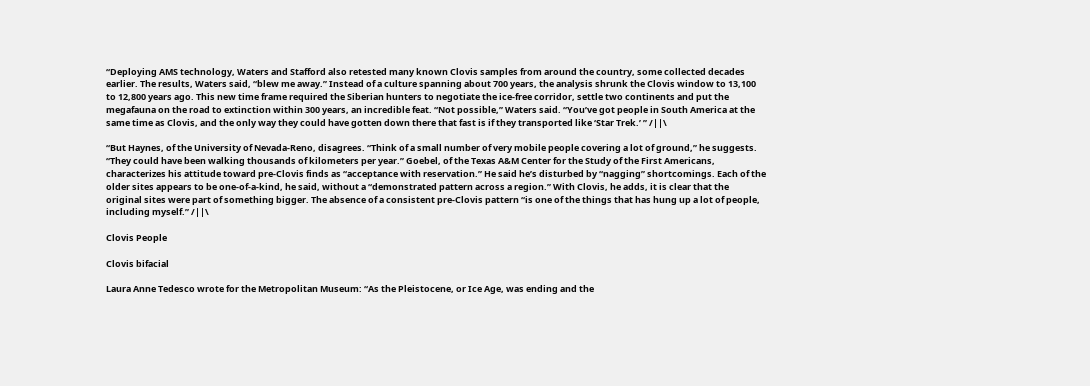“Deploying AMS technology, Waters and Stafford also retested many known Clovis samples from around the country, some collected decades earlier. The results, Waters said, “blew me away.” Instead of a culture spanning about 700 years, the analysis shrunk the Clovis window to 13,100 to 12,800 years ago. This new time frame required the Siberian hunters to negotiate the ice-free corridor, settle two continents and put the megafauna on the road to extinction within 300 years, an incredible feat. “Not possible,” Waters said. “You’ve got people in South America at the same time as Clovis, and the only way they could have gotten down there that fast is if they transported like ‘Star Trek.’ ” /||\

“But Haynes, of the University of Nevada-Reno, disagrees. “Think of a small number of very mobile people covering a lot of ground,” he suggests. “They could have been walking thousands of kilometers per year.” Goebel, of the Texas A&M Center for the Study of the First Americans, characterizes his attitude toward pre-Clovis finds as “acceptance with reservation.” He said he’s disturbed by “nagging” shortcomings. Each of the older sites appears to be one-of-a-kind, he said, without a “demonstrated pattern across a region.” With Clovis, he adds, it is clear that the original sites were part of something bigger. The absence of a consistent pre-Clovis pattern “is one of the things that has hung up a lot of people, including myself.” /||\

Clovis People

Clovis bifacial

Laura Anne Tedesco wrote for the Metropolitan Museum: “As the Pleistocene, or Ice Age, was ending and the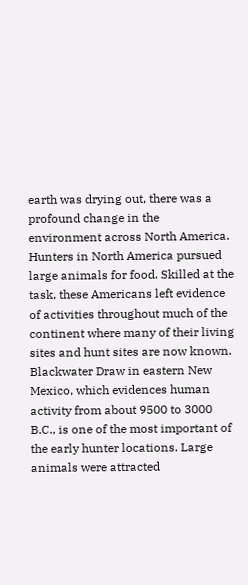earth was drying out, there was a profound change in the environment across North America. Hunters in North America pursued large animals for food. Skilled at the task, these Americans left evidence of activities throughout much of the continent where many of their living sites and hunt sites are now known. Blackwater Draw in eastern New Mexico, which evidences human activity from about 9500 to 3000 B.C., is one of the most important of the early hunter locations. Large animals were attracted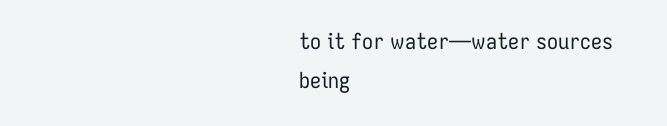to it for water—water sources being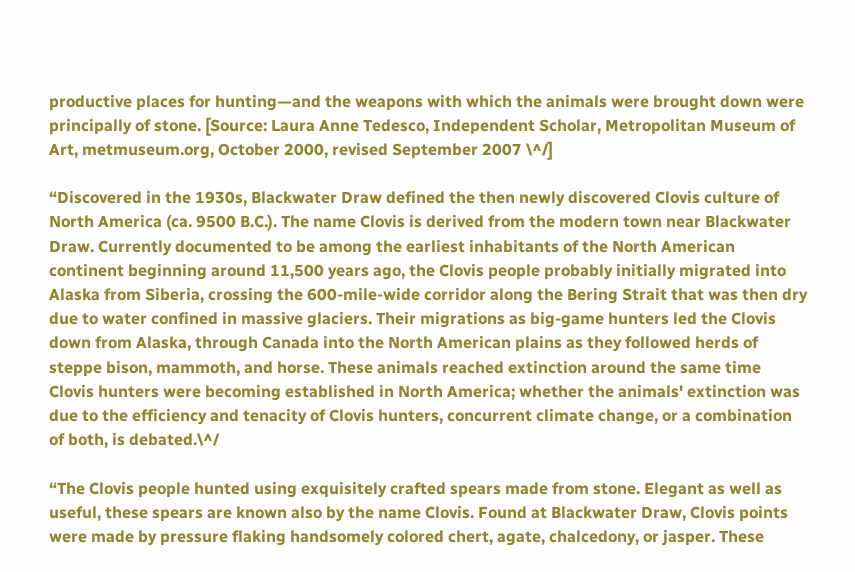productive places for hunting—and the weapons with which the animals were brought down were principally of stone. [Source: Laura Anne Tedesco, Independent Scholar, Metropolitan Museum of Art, metmuseum.org, October 2000, revised September 2007 \^/]

“Discovered in the 1930s, Blackwater Draw defined the then newly discovered Clovis culture of North America (ca. 9500 B.C.). The name Clovis is derived from the modern town near Blackwater Draw. Currently documented to be among the earliest inhabitants of the North American continent beginning around 11,500 years ago, the Clovis people probably initially migrated into Alaska from Siberia, crossing the 600-mile-wide corridor along the Bering Strait that was then dry due to water confined in massive glaciers. Their migrations as big-game hunters led the Clovis down from Alaska, through Canada into the North American plains as they followed herds of steppe bison, mammoth, and horse. These animals reached extinction around the same time Clovis hunters were becoming established in North America; whether the animals' extinction was due to the efficiency and tenacity of Clovis hunters, concurrent climate change, or a combination of both, is debated.\^/

“The Clovis people hunted using exquisitely crafted spears made from stone. Elegant as well as useful, these spears are known also by the name Clovis. Found at Blackwater Draw, Clovis points were made by pressure flaking handsomely colored chert, agate, chalcedony, or jasper. These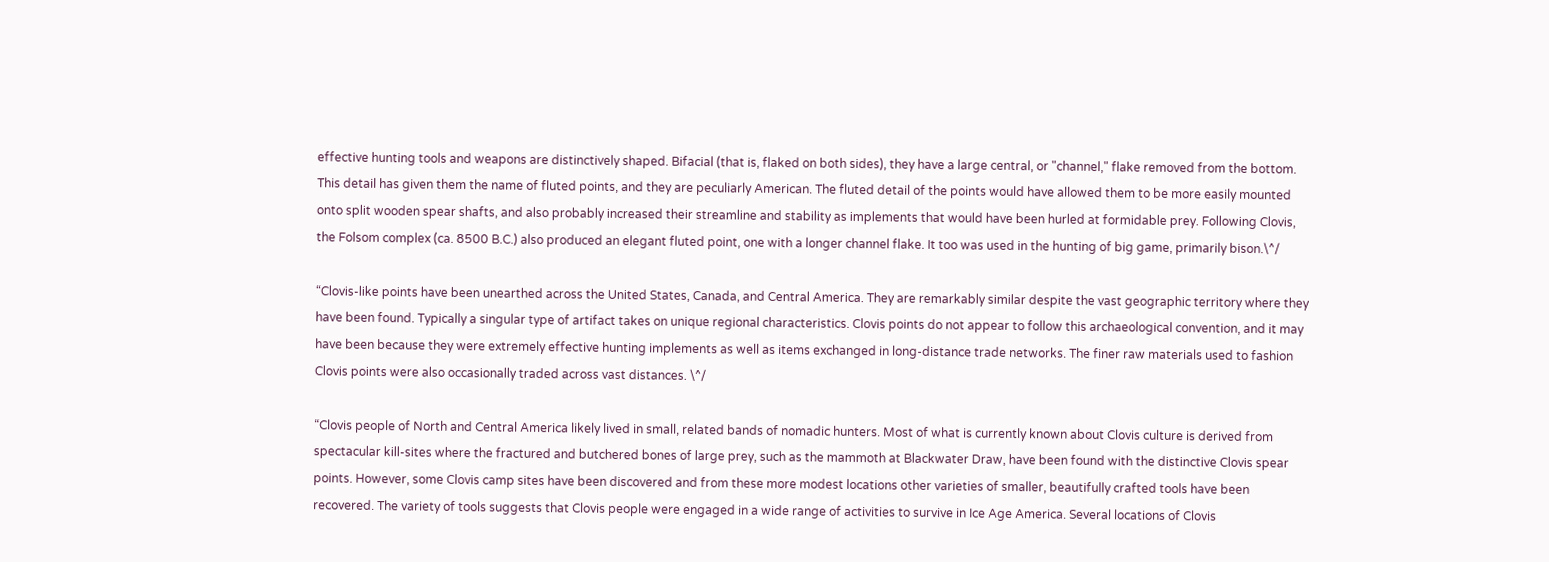effective hunting tools and weapons are distinctively shaped. Bifacial (that is, flaked on both sides), they have a large central, or "channel," flake removed from the bottom. This detail has given them the name of fluted points, and they are peculiarly American. The fluted detail of the points would have allowed them to be more easily mounted onto split wooden spear shafts, and also probably increased their streamline and stability as implements that would have been hurled at formidable prey. Following Clovis, the Folsom complex (ca. 8500 B.C.) also produced an elegant fluted point, one with a longer channel flake. It too was used in the hunting of big game, primarily bison.\^/

“Clovis-like points have been unearthed across the United States, Canada, and Central America. They are remarkably similar despite the vast geographic territory where they have been found. Typically a singular type of artifact takes on unique regional characteristics. Clovis points do not appear to follow this archaeological convention, and it may have been because they were extremely effective hunting implements as well as items exchanged in long-distance trade networks. The finer raw materials used to fashion Clovis points were also occasionally traded across vast distances. \^/

“Clovis people of North and Central America likely lived in small, related bands of nomadic hunters. Most of what is currently known about Clovis culture is derived from spectacular kill-sites where the fractured and butchered bones of large prey, such as the mammoth at Blackwater Draw, have been found with the distinctive Clovis spear points. However, some Clovis camp sites have been discovered and from these more modest locations other varieties of smaller, beautifully crafted tools have been recovered. The variety of tools suggests that Clovis people were engaged in a wide range of activities to survive in Ice Age America. Several locations of Clovis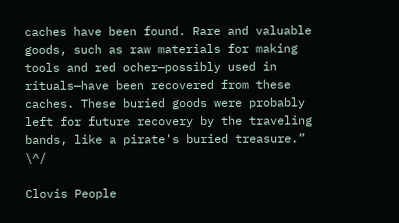caches have been found. Rare and valuable goods, such as raw materials for making tools and red ocher—possibly used in rituals—have been recovered from these caches. These buried goods were probably left for future recovery by the traveling bands, like a pirate's buried treasure.” \^/

Clovis People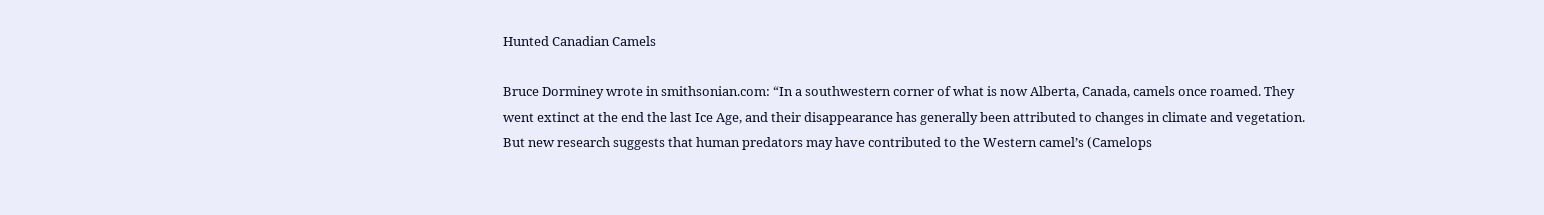Hunted Canadian Camels

Bruce Dorminey wrote in smithsonian.com: “In a southwestern corner of what is now Alberta, Canada, camels once roamed. They went extinct at the end the last Ice Age, and their disappearance has generally been attributed to changes in climate and vegetation. But new research suggests that human predators may have contributed to the Western camel’s (Camelops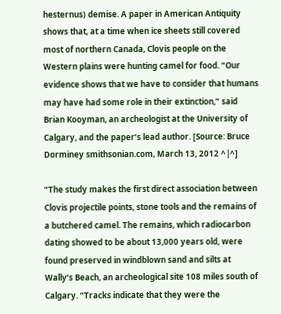hesternus) demise. A paper in American Antiquity shows that, at a time when ice sheets still covered most of northern Canada, Clovis people on the Western plains were hunting camel for food. “Our evidence shows that we have to consider that humans may have had some role in their extinction,” said Brian Kooyman, an archeologist at the University of Calgary, and the paper’s lead author. [Source: Bruce Dorminey smithsonian.com, March 13, 2012 ^|^]

“The study makes the first direct association between Clovis projectile points, stone tools and the remains of a butchered camel. The remains, which radiocarbon dating showed to be about 13,000 years old, were found preserved in windblown sand and silts at Wally’s Beach, an archeological site 108 miles south of Calgary. “Tracks indicate that they were the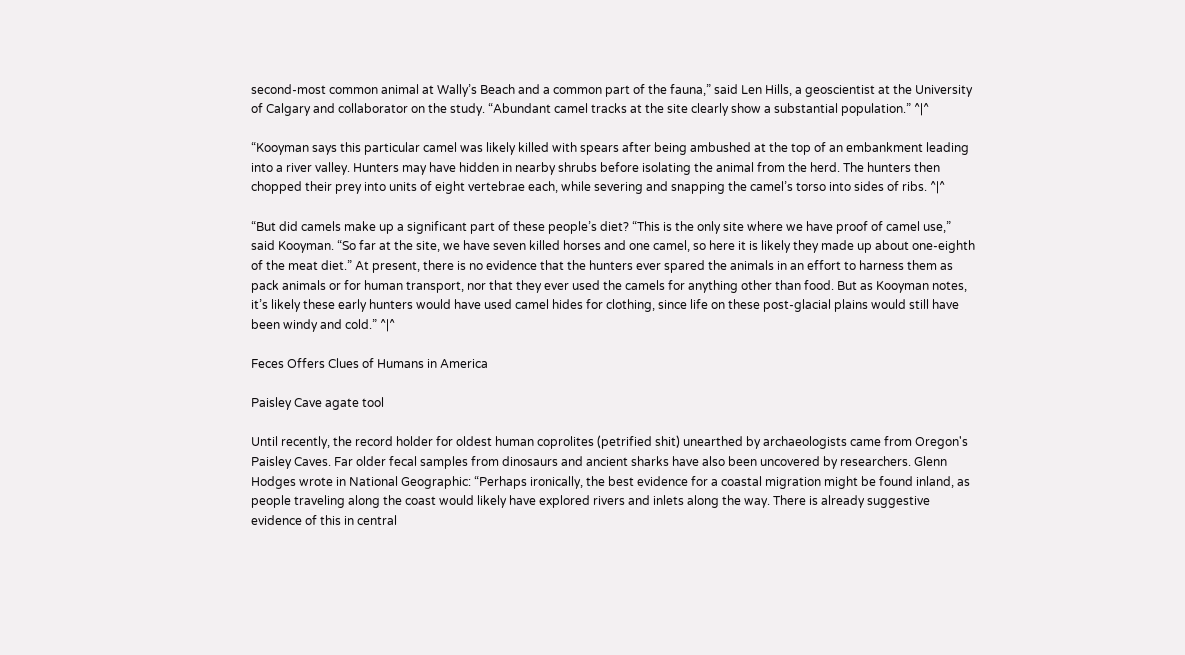second-most common animal at Wally’s Beach and a common part of the fauna,” said Len Hills, a geoscientist at the University of Calgary and collaborator on the study. “Abundant camel tracks at the site clearly show a substantial population.” ^|^

“Kooyman says this particular camel was likely killed with spears after being ambushed at the top of an embankment leading into a river valley. Hunters may have hidden in nearby shrubs before isolating the animal from the herd. The hunters then chopped their prey into units of eight vertebrae each, while severing and snapping the camel’s torso into sides of ribs. ^|^

“But did camels make up a significant part of these people’s diet? “This is the only site where we have proof of camel use,” said Kooyman. “So far at the site, we have seven killed horses and one camel, so here it is likely they made up about one-eighth of the meat diet.” At present, there is no evidence that the hunters ever spared the animals in an effort to harness them as pack animals or for human transport, nor that they ever used the camels for anything other than food. But as Kooyman notes, it’s likely these early hunters would have used camel hides for clothing, since life on these post-glacial plains would still have been windy and cold.” ^|^

Feces Offers Clues of Humans in America

Paisley Cave agate tool

Until recently, the record holder for oldest human coprolites (petrified shit) unearthed by archaeologists came from Oregon's Paisley Caves. Far older fecal samples from dinosaurs and ancient sharks have also been uncovered by researchers. Glenn Hodges wrote in National Geographic: “Perhaps ironically, the best evidence for a coastal migration might be found inland, as people traveling along the coast would likely have explored rivers and inlets along the way. There is already suggestive evidence of this in central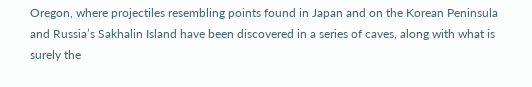Oregon, where projectiles resembling points found in Japan and on the Korean Peninsula and Russia’s Sakhalin Island have been discovered in a series of caves, along with what is surely the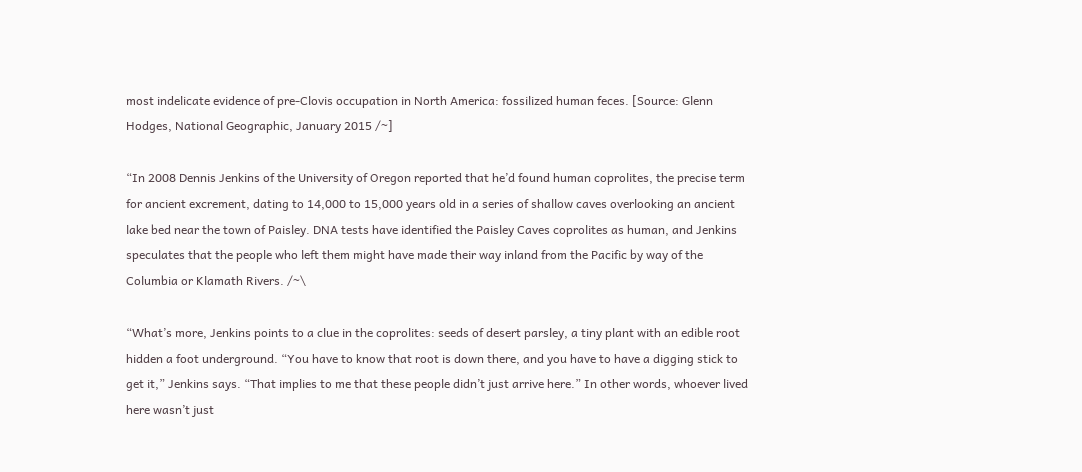most indelicate evidence of pre-Clovis occupation in North America: fossilized human feces. [Source: Glenn Hodges, National Geographic, January 2015 /~]

“In 2008 Dennis Jenkins of the University of Oregon reported that he’d found human coprolites, the precise term for ancient excrement, dating to 14,000 to 15,000 years old in a series of shallow caves overlooking an ancient lake bed near the town of Paisley. DNA tests have identified the Paisley Caves coprolites as human, and Jenkins speculates that the people who left them might have made their way inland from the Pacific by way of the Columbia or Klamath Rivers. /~\

“What’s more, Jenkins points to a clue in the coprolites: seeds of desert parsley, a tiny plant with an edible root hidden a foot underground. “You have to know that root is down there, and you have to have a digging stick to get it,” Jenkins says. “That implies to me that these people didn’t just arrive here.” In other words, whoever lived here wasn’t just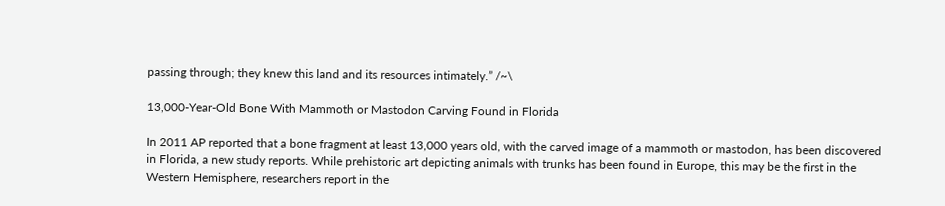passing through; they knew this land and its resources intimately.” /~\

13,000-Year-Old Bone With Mammoth or Mastodon Carving Found in Florida

In 2011 AP reported that a bone fragment at least 13,000 years old, with the carved image of a mammoth or mastodon, has been discovered in Florida, a new study reports. While prehistoric art depicting animals with trunks has been found in Europe, this may be the first in the Western Hemisphere, researchers report in the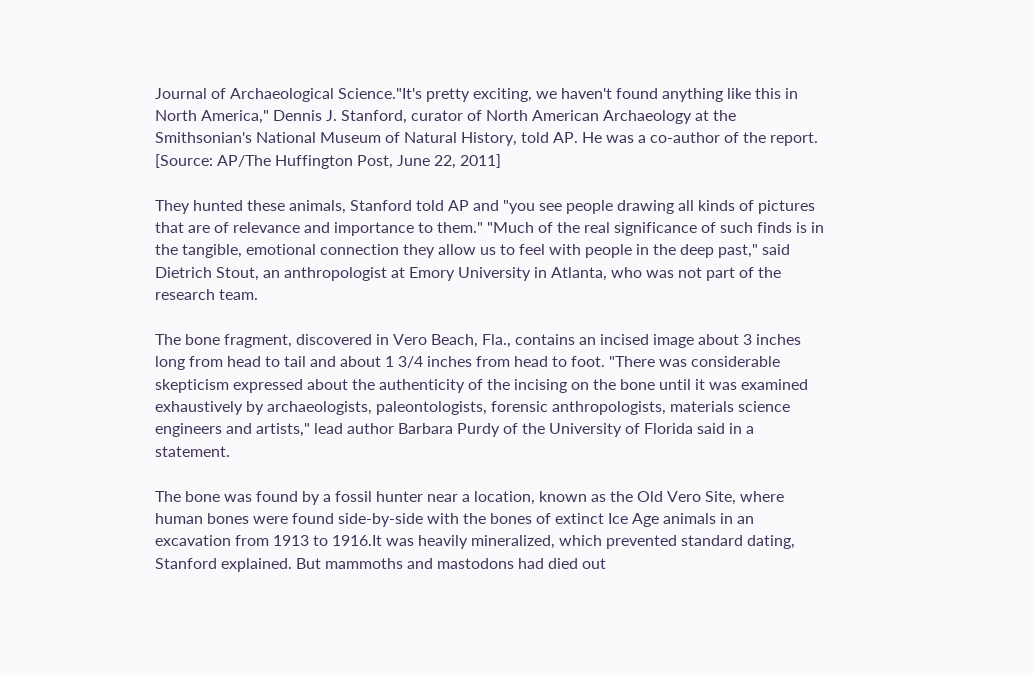Journal of Archaeological Science."It's pretty exciting, we haven't found anything like this in North America," Dennis J. Stanford, curator of North American Archaeology at the Smithsonian's National Museum of Natural History, told AP. He was a co-author of the report. [Source: AP/The Huffington Post, June 22, 2011]

They hunted these animals, Stanford told AP and "you see people drawing all kinds of pictures that are of relevance and importance to them." "Much of the real significance of such finds is in the tangible, emotional connection they allow us to feel with people in the deep past," said Dietrich Stout, an anthropologist at Emory University in Atlanta, who was not part of the research team.

The bone fragment, discovered in Vero Beach, Fla., contains an incised image about 3 inches long from head to tail and about 1 3/4 inches from head to foot. "There was considerable skepticism expressed about the authenticity of the incising on the bone until it was examined exhaustively by archaeologists, paleontologists, forensic anthropologists, materials science engineers and artists," lead author Barbara Purdy of the University of Florida said in a statement.

The bone was found by a fossil hunter near a location, known as the Old Vero Site, where human bones were found side-by-side with the bones of extinct Ice Age animals in an excavation from 1913 to 1916.It was heavily mineralized, which prevented standard dating, Stanford explained. But mammoths and mastodons had died out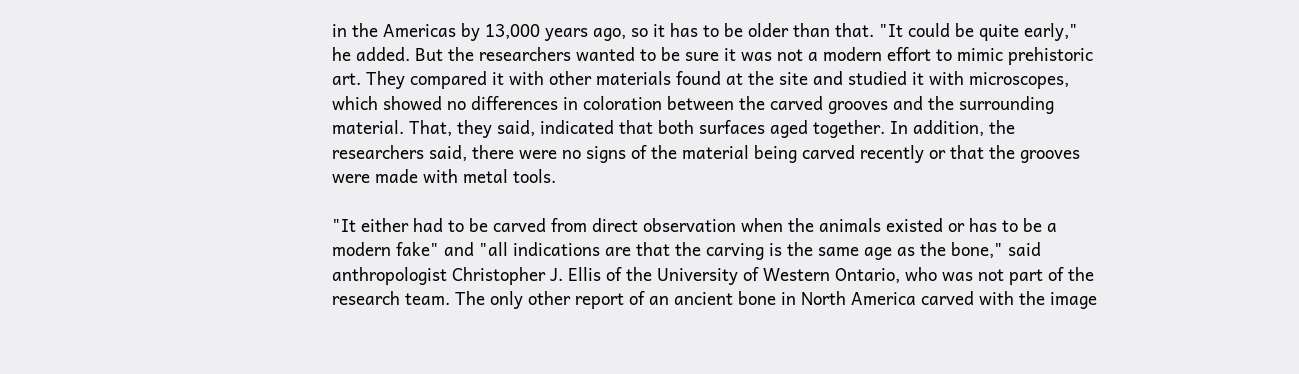in the Americas by 13,000 years ago, so it has to be older than that. "It could be quite early," he added. But the researchers wanted to be sure it was not a modern effort to mimic prehistoric art. They compared it with other materials found at the site and studied it with microscopes, which showed no differences in coloration between the carved grooves and the surrounding material. That, they said, indicated that both surfaces aged together. In addition, the researchers said, there were no signs of the material being carved recently or that the grooves were made with metal tools.

"It either had to be carved from direct observation when the animals existed or has to be a modern fake" and "all indications are that the carving is the same age as the bone," said anthropologist Christopher J. Ellis of the University of Western Ontario, who was not part of the research team. The only other report of an ancient bone in North America carved with the image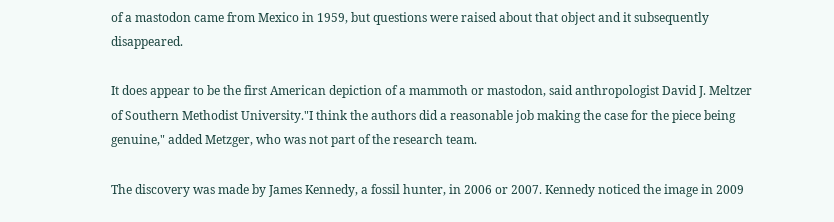of a mastodon came from Mexico in 1959, but questions were raised about that object and it subsequently disappeared.

It does appear to be the first American depiction of a mammoth or mastodon, said anthropologist David J. Meltzer of Southern Methodist University."I think the authors did a reasonable job making the case for the piece being genuine," added Metzger, who was not part of the research team.

The discovery was made by James Kennedy, a fossil hunter, in 2006 or 2007. Kennedy noticed the image in 2009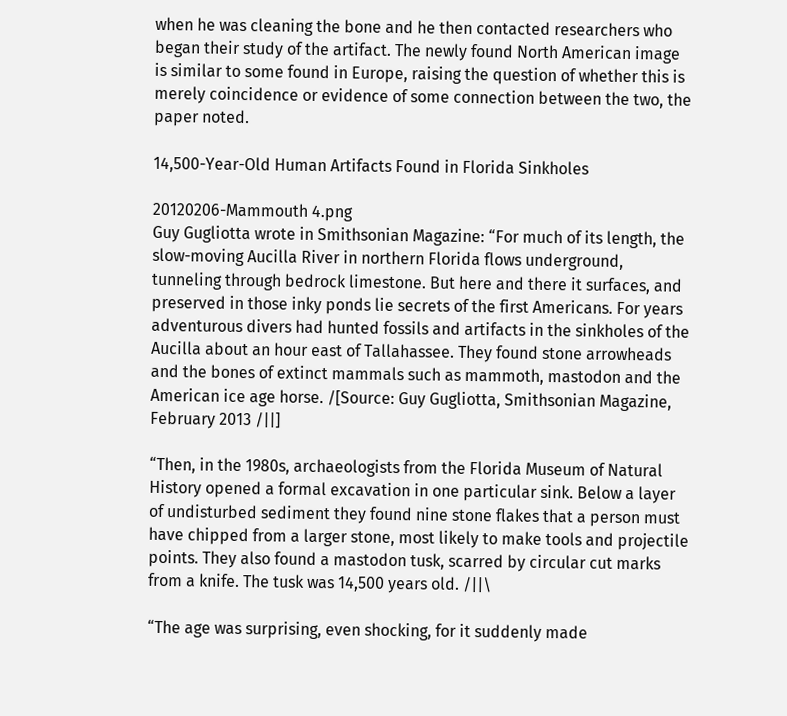when he was cleaning the bone and he then contacted researchers who began their study of the artifact. The newly found North American image is similar to some found in Europe, raising the question of whether this is merely coincidence or evidence of some connection between the two, the paper noted.

14,500-Year-Old Human Artifacts Found in Florida Sinkholes

20120206-Mammouth 4.png
Guy Gugliotta wrote in Smithsonian Magazine: “For much of its length, the slow-moving Aucilla River in northern Florida flows underground, tunneling through bedrock limestone. But here and there it surfaces, and preserved in those inky ponds lie secrets of the first Americans. For years adventurous divers had hunted fossils and artifacts in the sinkholes of the Aucilla about an hour east of Tallahassee. They found stone arrowheads and the bones of extinct mammals such as mammoth, mastodon and the American ice age horse. /[Source: Guy Gugliotta, Smithsonian Magazine, February 2013 /||]

“Then, in the 1980s, archaeologists from the Florida Museum of Natural History opened a formal excavation in one particular sink. Below a layer of undisturbed sediment they found nine stone flakes that a person must have chipped from a larger stone, most likely to make tools and projectile points. They also found a mastodon tusk, scarred by circular cut marks from a knife. The tusk was 14,500 years old. /||\

“The age was surprising, even shocking, for it suddenly made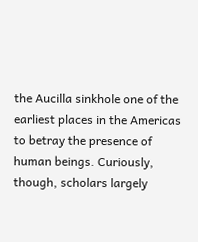the Aucilla sinkhole one of the earliest places in the Americas to betray the presence of human beings. Curiously, though, scholars largely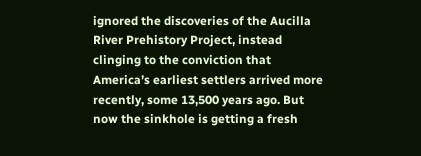ignored the discoveries of the Aucilla River Prehistory Project, instead clinging to the conviction that America’s earliest settlers arrived more recently, some 13,500 years ago. But now the sinkhole is getting a fresh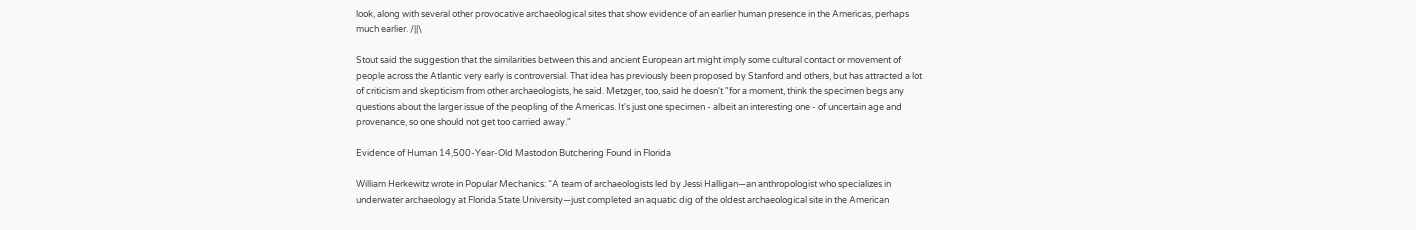look, along with several other provocative archaeological sites that show evidence of an earlier human presence in the Americas, perhaps much earlier. /||\

Stout said the suggestion that the similarities between this and ancient European art might imply some cultural contact or movement of people across the Atlantic very early is controversial. That idea has previously been proposed by Stanford and others, but has attracted a lot of criticism and skepticism from other archaeologists, he said. Metzger, too, said he doesn't "for a moment, think the specimen begs any questions about the larger issue of the peopling of the Americas. It's just one specimen - albeit an interesting one - of uncertain age and provenance, so one should not get too carried away."

Evidence of Human 14,500-Year-Old Mastodon Butchering Found in Florida

William Herkewitz wrote in Popular Mechanics: “A team of archaeologists led by Jessi Halligan—an anthropologist who specializes in underwater archaeology at Florida State University—just completed an aquatic dig of the oldest archaeological site in the American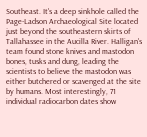Southeast. It's a deep sinkhole called the Page-Ladson Archaeological Site located just beyond the southeastern skirts of Tallahassee in the Aucilla River. Halligan's team found stone knives and mastodon bones, tusks and dung, leading the scientists to believe the mastodon was either butchered or scavenged at the site by humans. Most interestingly, 71 individual radiocarbon dates show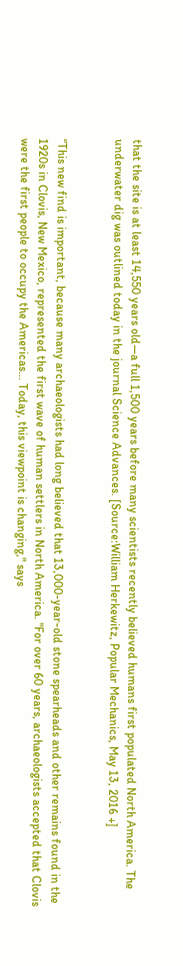that the site is at least 14,550 years old—a full 1,500 years before many scientists recently believed humans first populated North America. The underwater dig was outlined today in the journal Science Advances. [Source:William Herkewitz, Popular Mechanics, May 13, 2016 +]


“This new find is important, because many archaeologists had long believed that 13,000-year-old stone spearheads and other remains found in the 1920s in Clovis, New Mexico, represented the first wave of human settlers in North America. "For over 60 years, archaeologists accepted that Clovis were the first people to occupy the Americas... Today, this viewpoint is changing," says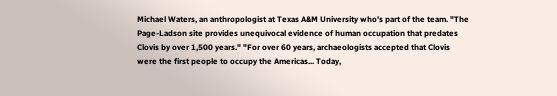Michael Waters, an anthropologist at Texas A&M University who's part of the team. "The Page-Ladson site provides unequivocal evidence of human occupation that predates Clovis by over 1,500 years." "For over 60 years, archaeologists accepted that Clovis were the first people to occupy the Americas... Today,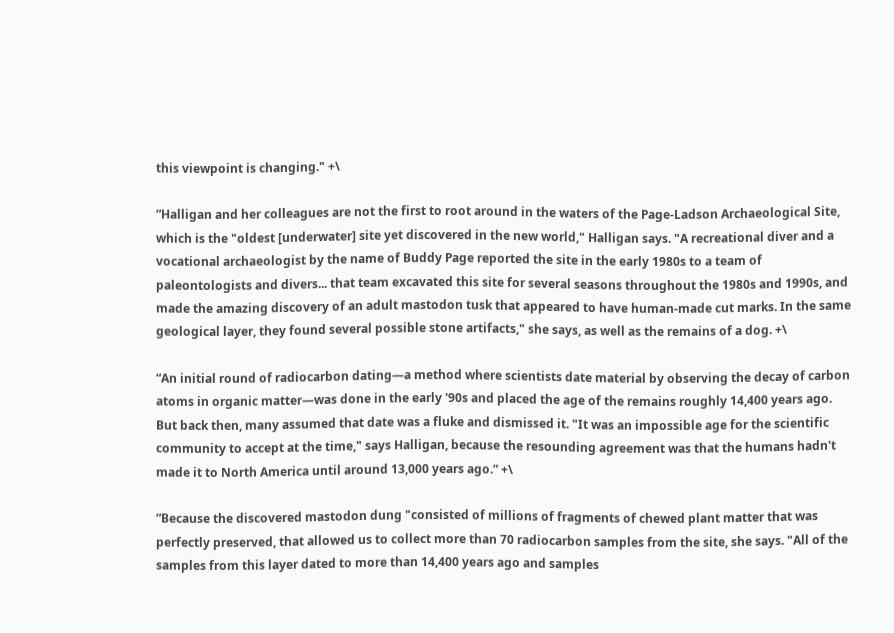this viewpoint is changing." +\

“Halligan and her colleagues are not the first to root around in the waters of the Page-Ladson Archaeological Site, which is the "oldest [underwater] site yet discovered in the new world," Halligan says. "A recreational diver and a vocational archaeologist by the name of Buddy Page reported the site in the early 1980s to a team of paleontologists and divers... that team excavated this site for several seasons throughout the 1980s and 1990s, and made the amazing discovery of an adult mastodon tusk that appeared to have human-made cut marks. In the same geological layer, they found several possible stone artifacts," she says, as well as the remains of a dog. +\

“An initial round of radiocarbon dating—a method where scientists date material by observing the decay of carbon atoms in organic matter—was done in the early '90s and placed the age of the remains roughly 14,400 years ago. But back then, many assumed that date was a fluke and dismissed it. "It was an impossible age for the scientific community to accept at the time," says Halligan, because the resounding agreement was that the humans hadn't made it to North America until around 13,000 years ago.” +\

“Because the discovered mastodon dung "consisted of millions of fragments of chewed plant matter that was perfectly preserved, that allowed us to collect more than 70 radiocarbon samples from the site, she says. "All of the samples from this layer dated to more than 14,400 years ago and samples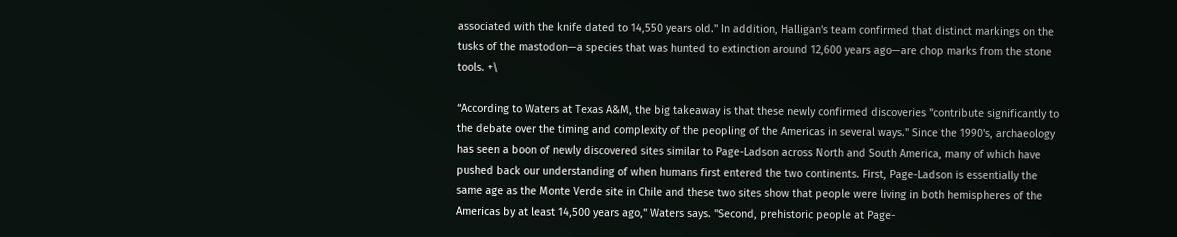associated with the knife dated to 14,550 years old." In addition, Halligan's team confirmed that distinct markings on the tusks of the mastodon—a species that was hunted to extinction around 12,600 years ago—are chop marks from the stone tools. +\

“According to Waters at Texas A&M, the big takeaway is that these newly confirmed discoveries "contribute significantly to the debate over the timing and complexity of the peopling of the Americas in several ways." Since the 1990's, archaeology has seen a boon of newly discovered sites similar to Page-Ladson across North and South America, many of which have pushed back our understanding of when humans first entered the two continents. First, Page-Ladson is essentially the same age as the Monte Verde site in Chile and these two sites show that people were living in both hemispheres of the Americas by at least 14,500 years ago," Waters says. "Second, prehistoric people at Page-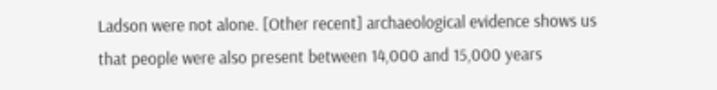Ladson were not alone. [Other recent] archaeological evidence shows us that people were also present between 14,000 and 15,000 years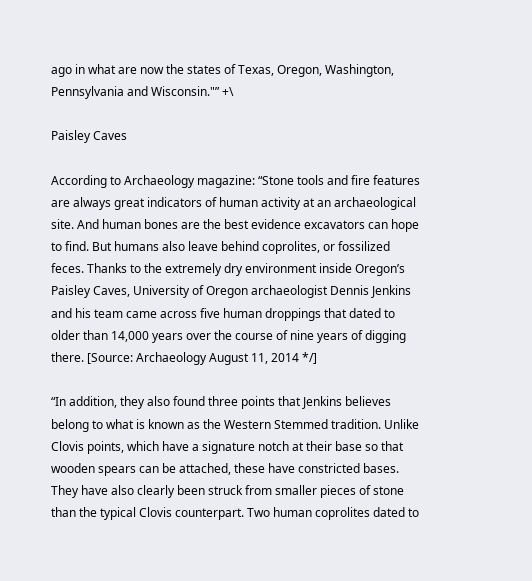ago in what are now the states of Texas, Oregon, Washington, Pennsylvania and Wisconsin."” +\

Paisley Caves

According to Archaeology magazine: “Stone tools and fire features are always great indicators of human activity at an archaeological site. And human bones are the best evidence excavators can hope to find. But humans also leave behind coprolites, or fossilized feces. Thanks to the extremely dry environment inside Oregon’s Paisley Caves, University of Oregon archaeologist Dennis Jenkins and his team came across five human droppings that dated to older than 14,000 years over the course of nine years of digging there. [Source: Archaeology August 11, 2014 */]

“In addition, they also found three points that Jenkins believes belong to what is known as the Western Stemmed tradition. Unlike Clovis points, which have a signature notch at their base so that wooden spears can be attached, these have constricted bases. They have also clearly been struck from smaller pieces of stone than the typical Clovis counterpart. Two human coprolites dated to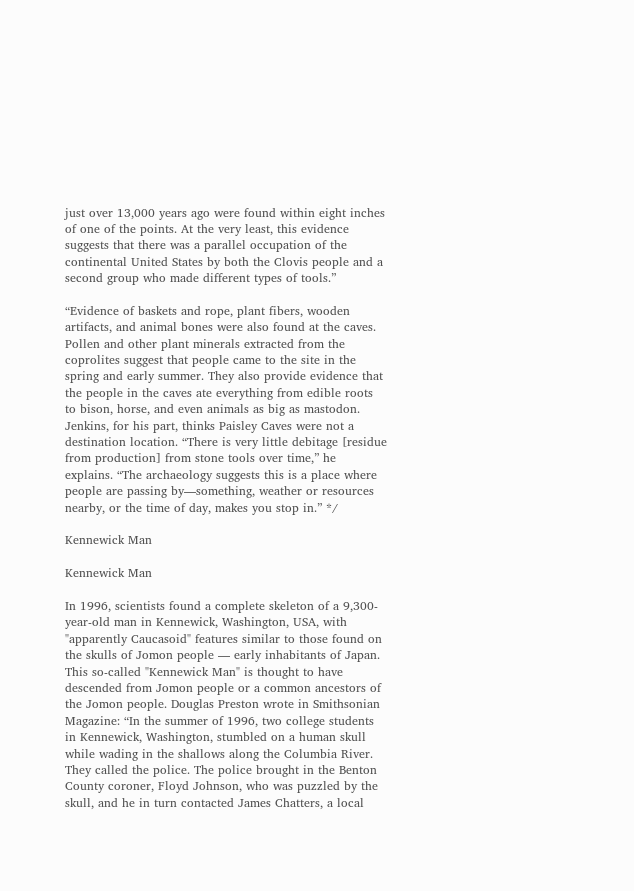just over 13,000 years ago were found within eight inches of one of the points. At the very least, this evidence suggests that there was a parallel occupation of the continental United States by both the Clovis people and a second group who made different types of tools.”

“Evidence of baskets and rope, plant fibers, wooden artifacts, and animal bones were also found at the caves. Pollen and other plant minerals extracted from the coprolites suggest that people came to the site in the spring and early summer. They also provide evidence that the people in the caves ate everything from edible roots to bison, horse, and even animals as big as mastodon. Jenkins, for his part, thinks Paisley Caves were not a destination location. “There is very little debitage [residue from production] from stone tools over time,” he explains. “The archaeology suggests this is a place where people are passing by—something, weather or resources nearby, or the time of day, makes you stop in.” */

Kennewick Man

Kennewick Man

In 1996, scientists found a complete skeleton of a 9,300-year-old man in Kennewick, Washington, USA, with "apparently Caucasoid" features similar to those found on the skulls of Jomon people — early inhabitants of Japan. This so-called "Kennewick Man" is thought to have descended from Jomon people or a common ancestors of the Jomon people. Douglas Preston wrote in Smithsonian Magazine: “In the summer of 1996, two college students in Kennewick, Washington, stumbled on a human skull while wading in the shallows along the Columbia River. They called the police. The police brought in the Benton County coroner, Floyd Johnson, who was puzzled by the skull, and he in turn contacted James Chatters, a local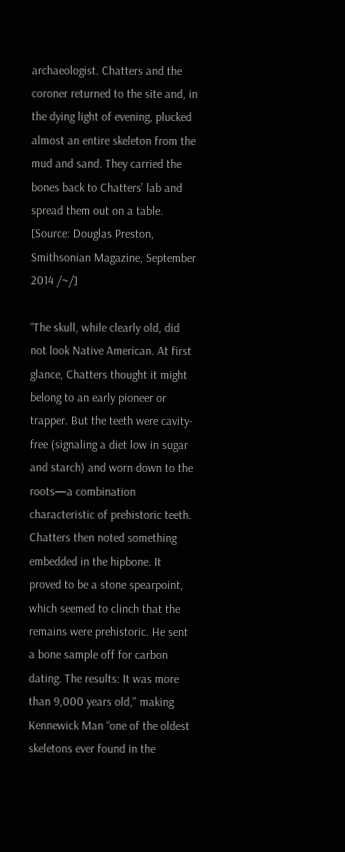archaeologist. Chatters and the coroner returned to the site and, in the dying light of evening, plucked almost an entire skeleton from the mud and sand. They carried the bones back to Chatters’ lab and spread them out on a table. [Source: Douglas Preston, Smithsonian Magazine, September 2014 /~/]

“The skull, while clearly old, did not look Native American. At first glance, Chatters thought it might belong to an early pioneer or trapper. But the teeth were cavity-free (signaling a diet low in sugar and starch) and worn down to the roots—a combination characteristic of prehistoric teeth. Chatters then noted something embedded in the hipbone. It proved to be a stone spearpoint, which seemed to clinch that the remains were prehistoric. He sent a bone sample off for carbon dating. The results: It was more than 9,000 years old," making Kennewick Man “one of the oldest skeletons ever found in the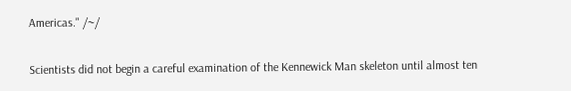Americas." /~/

Scientists did not begin a careful examination of the Kennewick Man skeleton until almost ten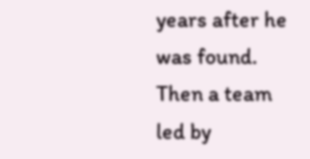years after he was found. Then a team led by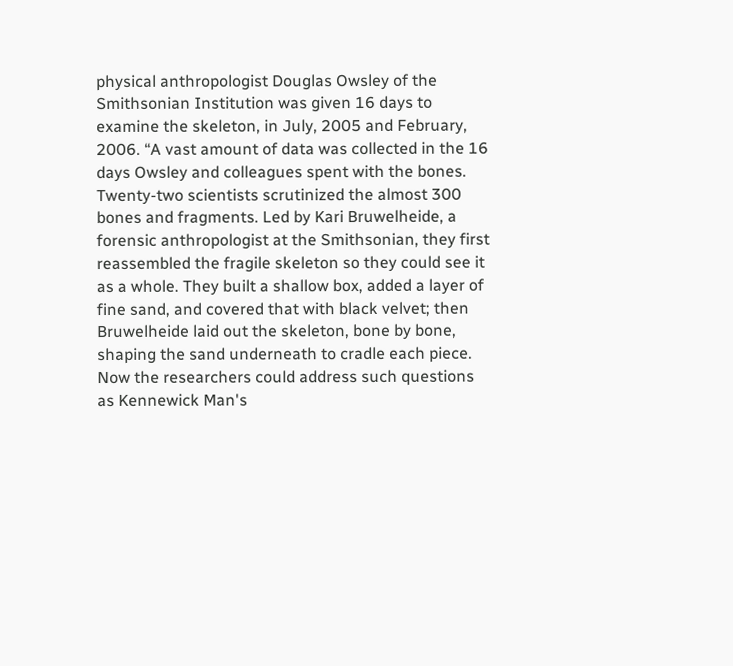physical anthropologist Douglas Owsley of the Smithsonian Institution was given 16 days to examine the skeleton, in July, 2005 and February, 2006. “A vast amount of data was collected in the 16 days Owsley and colleagues spent with the bones. Twenty-two scientists scrutinized the almost 300 bones and fragments. Led by Kari Bruwelheide, a forensic anthropologist at the Smithsonian, they first reassembled the fragile skeleton so they could see it as a whole. They built a shallow box, added a layer of fine sand, and covered that with black velvet; then Bruwelheide laid out the skeleton, bone by bone, shaping the sand underneath to cradle each piece. Now the researchers could address such questions as Kennewick Man's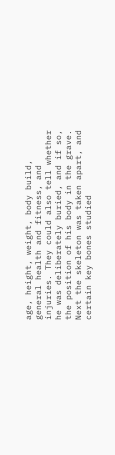age, height, weight, body build, general health and fitness, and injuries. They could also tell whether he was deliberately buried, and if so, the position of his body in the grave. Next the skeleton was taken apart, and certain key bones studied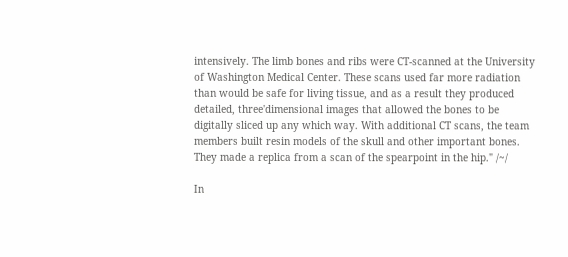intensively. The limb bones and ribs were CT-scanned at the University of Washington Medical Center. These scans used far more radiation than would be safe for living tissue, and as a result they produced detailed, three'dimensional images that allowed the bones to be digitally sliced up any which way. With additional CT scans, the team members built resin models of the skull and other important bones. They made a replica from a scan of the spearpoint in the hip." /~/

In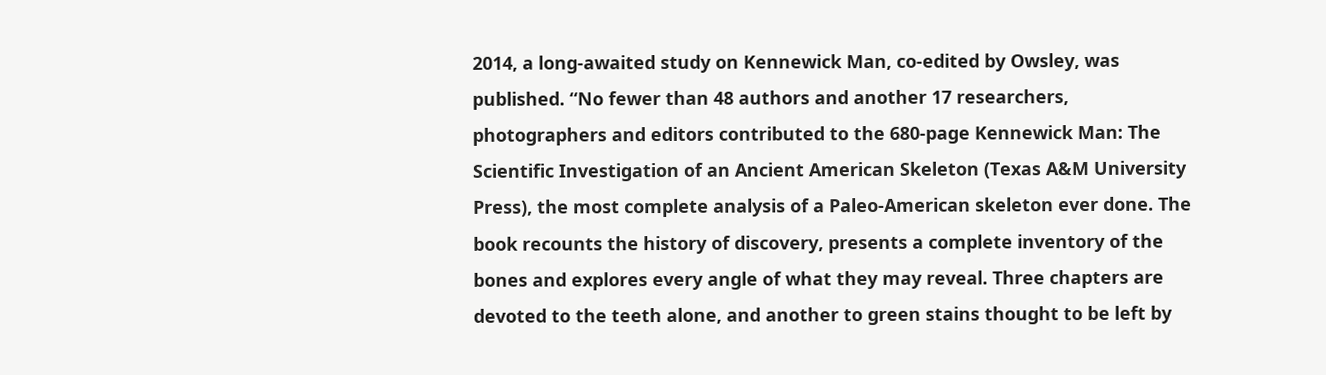2014, a long-awaited study on Kennewick Man, co-edited by Owsley, was published. “No fewer than 48 authors and another 17 researchers, photographers and editors contributed to the 680-page Kennewick Man: The Scientific Investigation of an Ancient American Skeleton (Texas A&M University Press), the most complete analysis of a Paleo-American skeleton ever done. The book recounts the history of discovery, presents a complete inventory of the bones and explores every angle of what they may reveal. Three chapters are devoted to the teeth alone, and another to green stains thought to be left by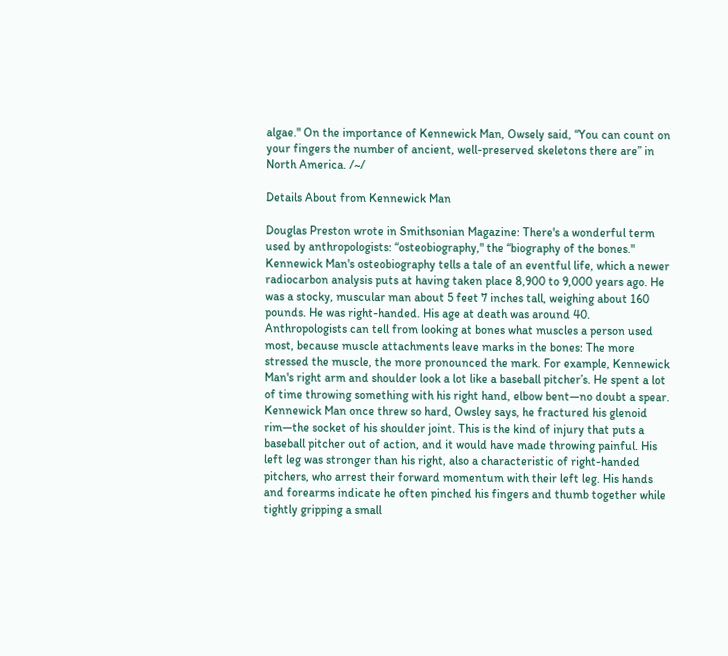algae." On the importance of Kennewick Man, Owsely said, “You can count on your fingers the number of ancient, well-preserved skeletons there are” in North America. /~/

Details About from Kennewick Man

Douglas Preston wrote in Smithsonian Magazine: There's a wonderful term used by anthropologists: “osteobiography," the “biography of the bones." Kennewick Man's osteobiography tells a tale of an eventful life, which a newer radiocarbon analysis puts at having taken place 8,900 to 9,000 years ago. He was a stocky, muscular man about 5 feet 7 inches tall, weighing about 160 pounds. He was right-handed. His age at death was around 40. Anthropologists can tell from looking at bones what muscles a person used most, because muscle attachments leave marks in the bones: The more stressed the muscle, the more pronounced the mark. For example, Kennewick Man's right arm and shoulder look a lot like a baseball pitcher’s. He spent a lot of time throwing something with his right hand, elbow bent—no doubt a spear. Kennewick Man once threw so hard, Owsley says, he fractured his glenoid rim—the socket of his shoulder joint. This is the kind of injury that puts a baseball pitcher out of action, and it would have made throwing painful. His left leg was stronger than his right, also a characteristic of right-handed pitchers, who arrest their forward momentum with their left leg. His hands and forearms indicate he often pinched his fingers and thumb together while tightly gripping a small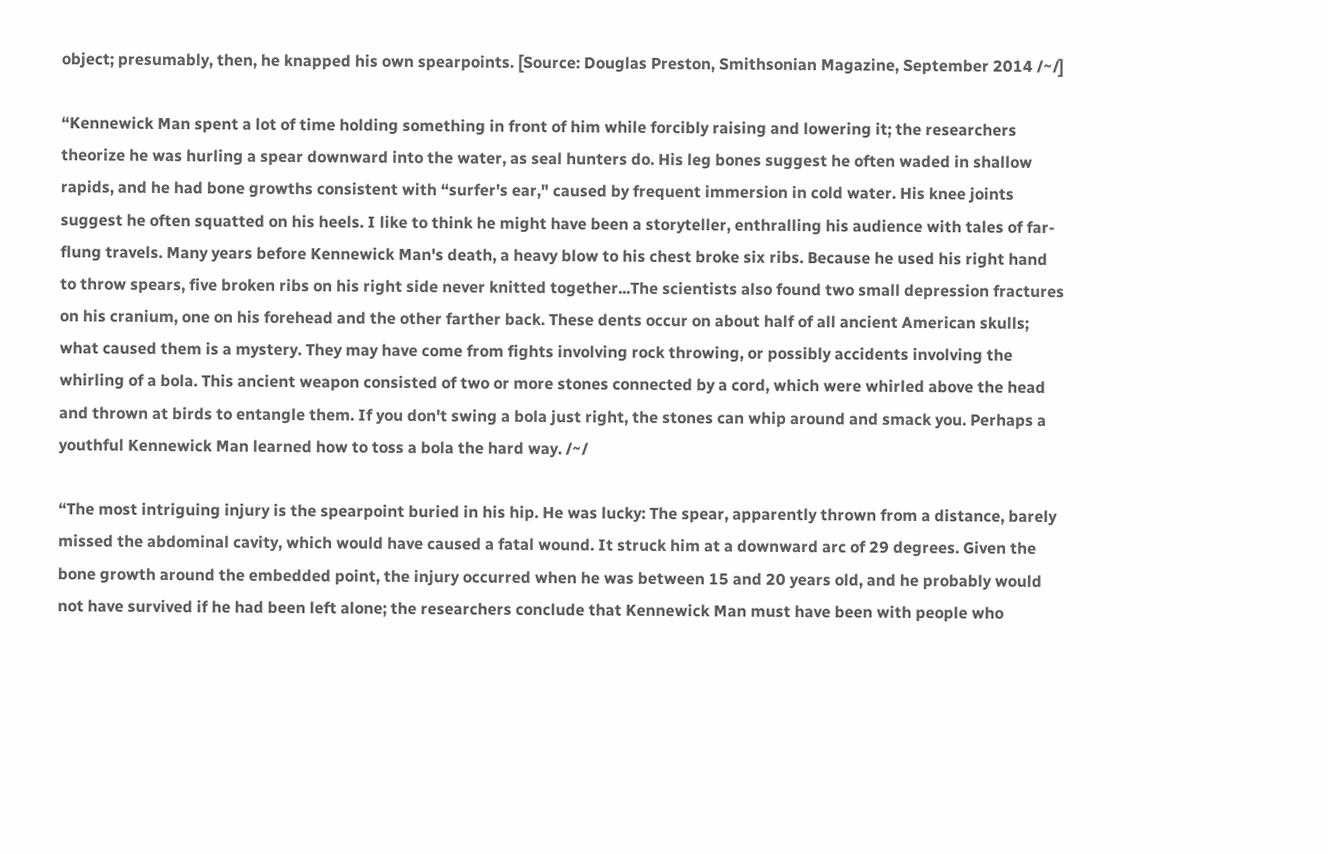object; presumably, then, he knapped his own spearpoints. [Source: Douglas Preston, Smithsonian Magazine, September 2014 /~/]

“Kennewick Man spent a lot of time holding something in front of him while forcibly raising and lowering it; the researchers theorize he was hurling a spear downward into the water, as seal hunters do. His leg bones suggest he often waded in shallow rapids, and he had bone growths consistent with “surfer's ear," caused by frequent immersion in cold water. His knee joints suggest he often squatted on his heels. I like to think he might have been a storyteller, enthralling his audience with tales of far-flung travels. Many years before Kennewick Man's death, a heavy blow to his chest broke six ribs. Because he used his right hand to throw spears, five broken ribs on his right side never knitted together...The scientists also found two small depression fractures on his cranium, one on his forehead and the other farther back. These dents occur on about half of all ancient American skulls; what caused them is a mystery. They may have come from fights involving rock throwing, or possibly accidents involving the whirling of a bola. This ancient weapon consisted of two or more stones connected by a cord, which were whirled above the head and thrown at birds to entangle them. If you don't swing a bola just right, the stones can whip around and smack you. Perhaps a youthful Kennewick Man learned how to toss a bola the hard way. /~/

“The most intriguing injury is the spearpoint buried in his hip. He was lucky: The spear, apparently thrown from a distance, barely missed the abdominal cavity, which would have caused a fatal wound. It struck him at a downward arc of 29 degrees. Given the bone growth around the embedded point, the injury occurred when he was between 15 and 20 years old, and he probably would not have survived if he had been left alone; the researchers conclude that Kennewick Man must have been with people who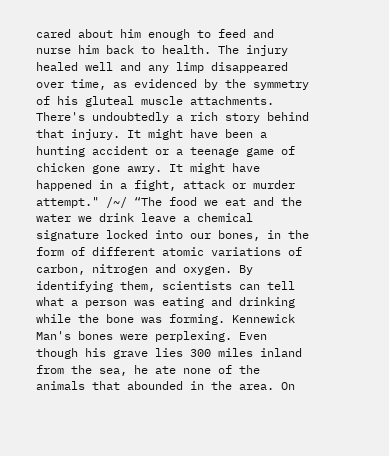cared about him enough to feed and nurse him back to health. The injury healed well and any limp disappeared over time, as evidenced by the symmetry of his gluteal muscle attachments. There's undoubtedly a rich story behind that injury. It might have been a hunting accident or a teenage game of chicken gone awry. It might have happened in a fight, attack or murder attempt." /~/ “The food we eat and the water we drink leave a chemical signature locked into our bones, in the form of different atomic variations of carbon, nitrogen and oxygen. By identifying them, scientists can tell what a person was eating and drinking while the bone was forming. Kennewick Man's bones were perplexing. Even though his grave lies 300 miles inland from the sea, he ate none of the animals that abounded in the area. On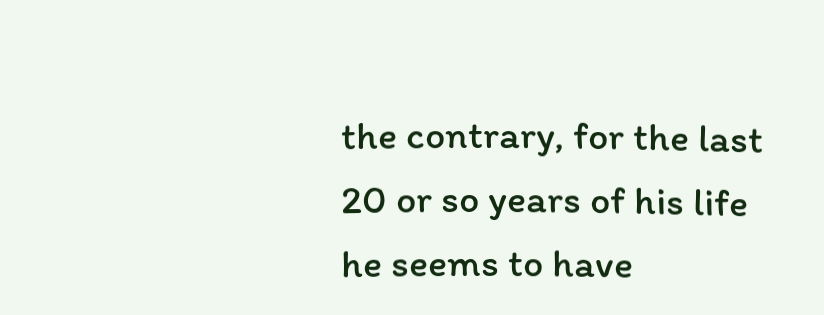the contrary, for the last 20 or so years of his life he seems to have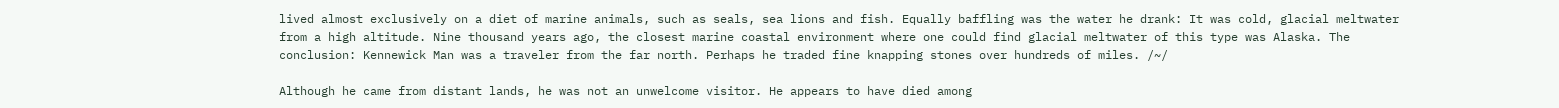lived almost exclusively on a diet of marine animals, such as seals, sea lions and fish. Equally baffling was the water he drank: It was cold, glacial meltwater from a high altitude. Nine thousand years ago, the closest marine coastal environment where one could find glacial meltwater of this type was Alaska. The conclusion: Kennewick Man was a traveler from the far north. Perhaps he traded fine knapping stones over hundreds of miles. /~/

Although he came from distant lands, he was not an unwelcome visitor. He appears to have died among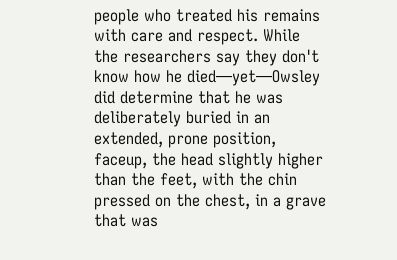people who treated his remains with care and respect. While the researchers say they don't know how he died—yet—Owsley did determine that he was deliberately buried in an extended, prone position, faceup, the head slightly higher than the feet, with the chin pressed on the chest, in a grave that was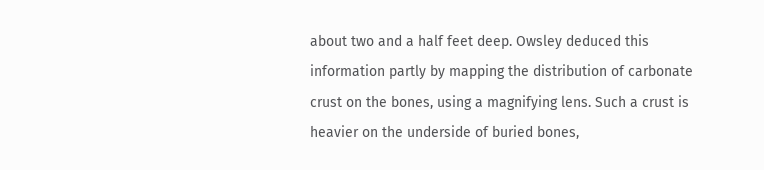about two and a half feet deep. Owsley deduced this information partly by mapping the distribution of carbonate crust on the bones, using a magnifying lens. Such a crust is heavier on the underside of buried bones,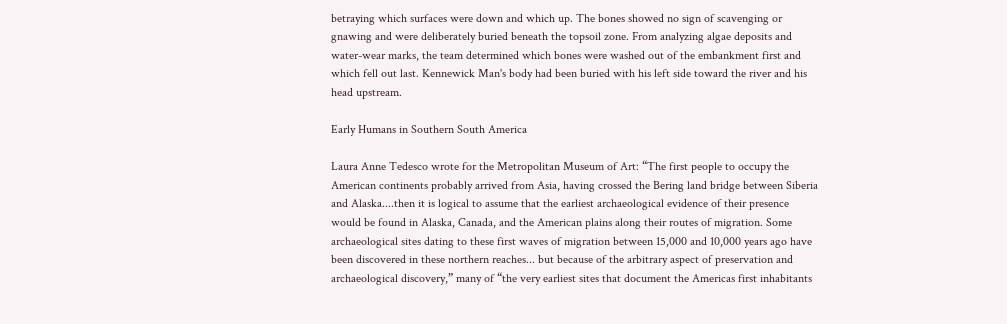betraying which surfaces were down and which up. The bones showed no sign of scavenging or gnawing and were deliberately buried beneath the topsoil zone. From analyzing algae deposits and water-wear marks, the team determined which bones were washed out of the embankment first and which fell out last. Kennewick Man's body had been buried with his left side toward the river and his head upstream.

Early Humans in Southern South America

Laura Anne Tedesco wrote for the Metropolitan Museum of Art: “The first people to occupy the American continents probably arrived from Asia, having crossed the Bering land bridge between Siberia and Alaska....then it is logical to assume that the earliest archaeological evidence of their presence would be found in Alaska, Canada, and the American plains along their routes of migration. Some archaeological sites dating to these first waves of migration between 15,000 and 10,000 years ago have been discovered in these northern reaches... but because of the arbitrary aspect of preservation and archaeological discovery,” many of “the very earliest sites that document the Americas first inhabitants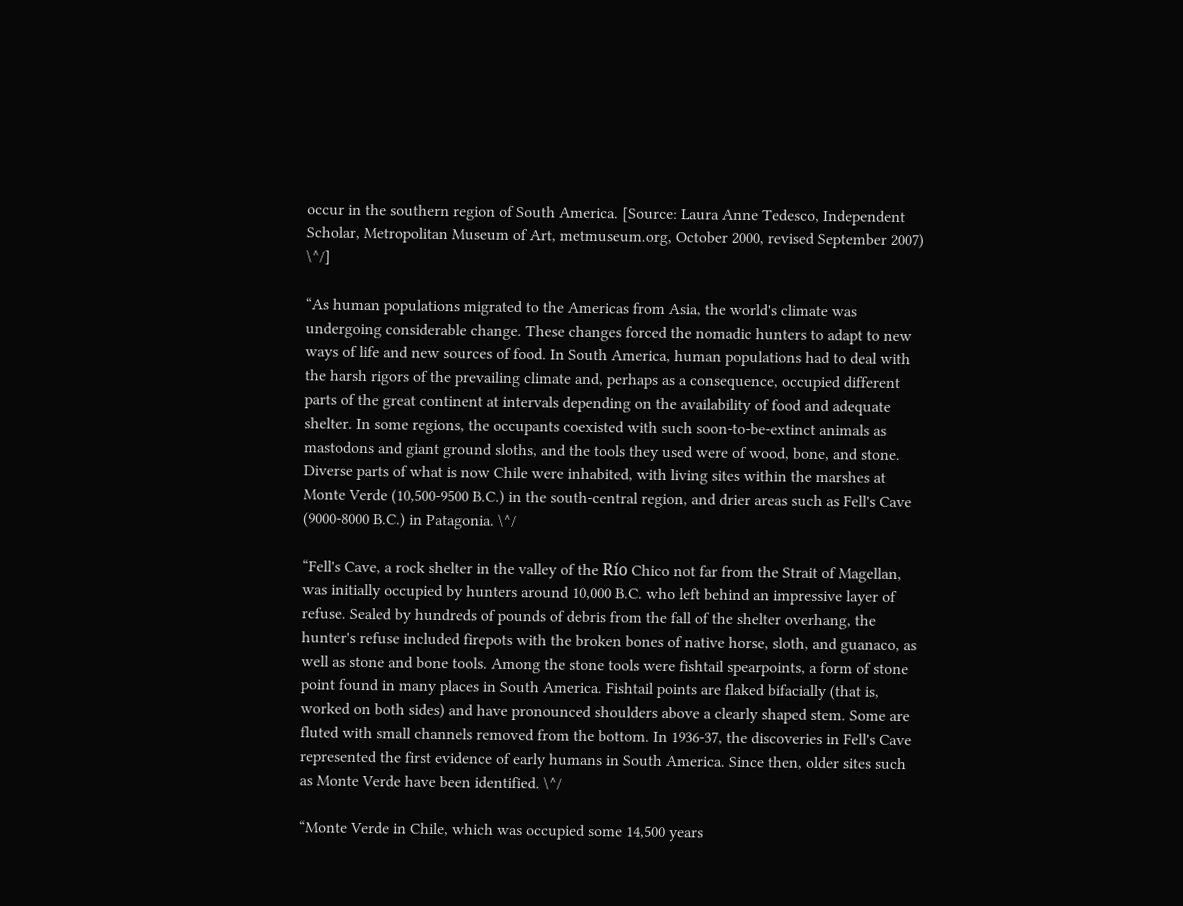occur in the southern region of South America. [Source: Laura Anne Tedesco, Independent Scholar, Metropolitan Museum of Art, metmuseum.org, October 2000, revised September 2007) \^/]

“As human populations migrated to the Americas from Asia, the world's climate was undergoing considerable change. These changes forced the nomadic hunters to adapt to new ways of life and new sources of food. In South America, human populations had to deal with the harsh rigors of the prevailing climate and, perhaps as a consequence, occupied different parts of the great continent at intervals depending on the availability of food and adequate shelter. In some regions, the occupants coexisted with such soon-to-be-extinct animals as mastodons and giant ground sloths, and the tools they used were of wood, bone, and stone. Diverse parts of what is now Chile were inhabited, with living sites within the marshes at Monte Verde (10,500-9500 B.C.) in the south-central region, and drier areas such as Fell's Cave (9000-8000 B.C.) in Patagonia. \^/

“Fell's Cave, a rock shelter in the valley of the Río Chico not far from the Strait of Magellan, was initially occupied by hunters around 10,000 B.C. who left behind an impressive layer of refuse. Sealed by hundreds of pounds of debris from the fall of the shelter overhang, the hunter's refuse included firepots with the broken bones of native horse, sloth, and guanaco, as well as stone and bone tools. Among the stone tools were fishtail spearpoints, a form of stone point found in many places in South America. Fishtail points are flaked bifacially (that is, worked on both sides) and have pronounced shoulders above a clearly shaped stem. Some are fluted with small channels removed from the bottom. In 1936-37, the discoveries in Fell's Cave represented the first evidence of early humans in South America. Since then, older sites such as Monte Verde have been identified. \^/

“Monte Verde in Chile, which was occupied some 14,500 years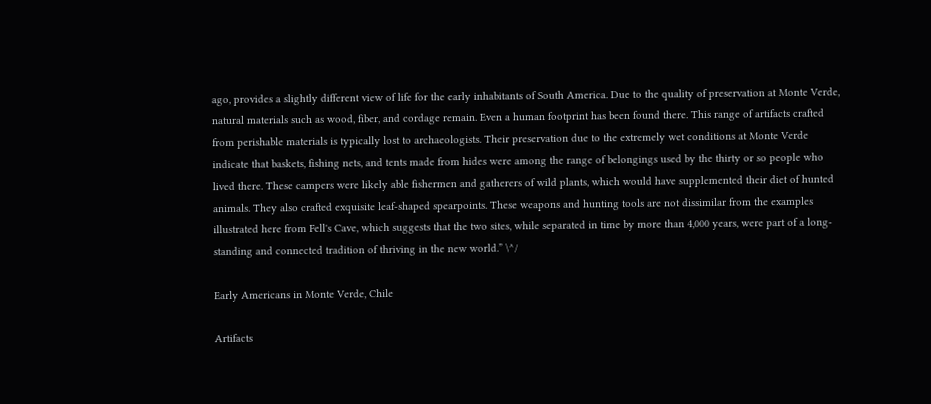ago, provides a slightly different view of life for the early inhabitants of South America. Due to the quality of preservation at Monte Verde, natural materials such as wood, fiber, and cordage remain. Even a human footprint has been found there. This range of artifacts crafted from perishable materials is typically lost to archaeologists. Their preservation due to the extremely wet conditions at Monte Verde indicate that baskets, fishing nets, and tents made from hides were among the range of belongings used by the thirty or so people who lived there. These campers were likely able fishermen and gatherers of wild plants, which would have supplemented their diet of hunted animals. They also crafted exquisite leaf-shaped spearpoints. These weapons and hunting tools are not dissimilar from the examples illustrated here from Fell's Cave, which suggests that the two sites, while separated in time by more than 4,000 years, were part of a long-standing and connected tradition of thriving in the new world.” \^/

Early Americans in Monte Verde, Chile

Artifacts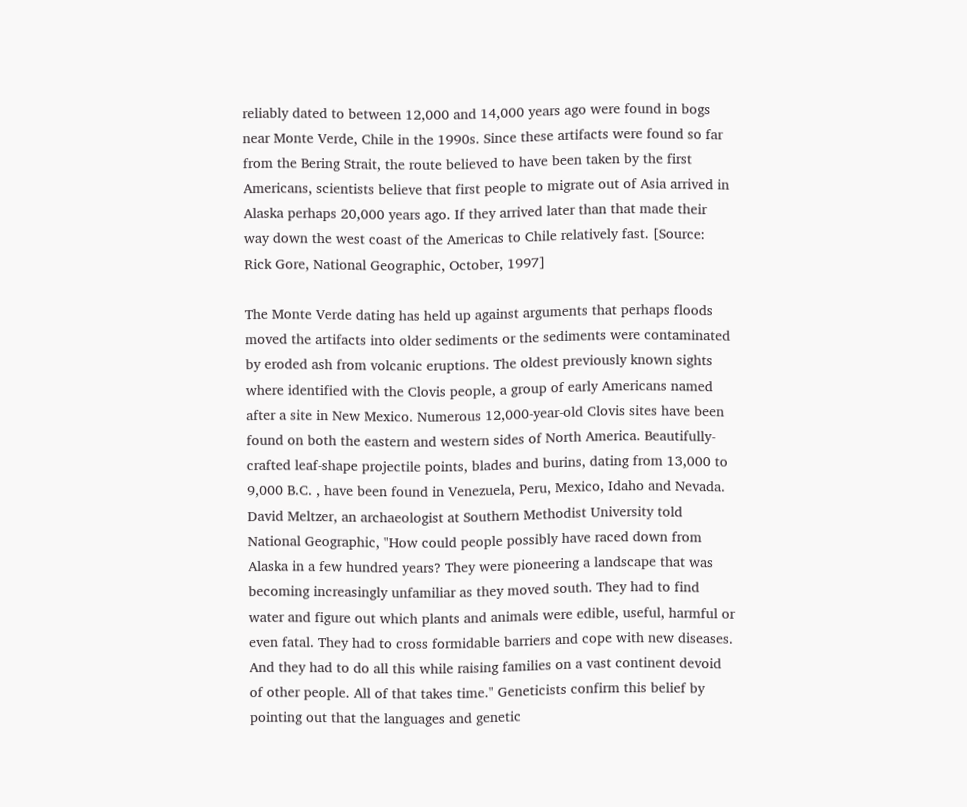reliably dated to between 12,000 and 14,000 years ago were found in bogs near Monte Verde, Chile in the 1990s. Since these artifacts were found so far from the Bering Strait, the route believed to have been taken by the first Americans, scientists believe that first people to migrate out of Asia arrived in Alaska perhaps 20,000 years ago. If they arrived later than that made their way down the west coast of the Americas to Chile relatively fast. [Source: Rick Gore, National Geographic, October, 1997]

The Monte Verde dating has held up against arguments that perhaps floods moved the artifacts into older sediments or the sediments were contaminated by eroded ash from volcanic eruptions. The oldest previously known sights where identified with the Clovis people, a group of early Americans named after a site in New Mexico. Numerous 12,000-year-old Clovis sites have been found on both the eastern and western sides of North America. Beautifully- crafted leaf-shape projectile points, blades and burins, dating from 13,000 to 9,000 B.C. , have been found in Venezuela, Peru, Mexico, Idaho and Nevada. David Meltzer, an archaeologist at Southern Methodist University told National Geographic, "How could people possibly have raced down from Alaska in a few hundred years? They were pioneering a landscape that was becoming increasingly unfamiliar as they moved south. They had to find water and figure out which plants and animals were edible, useful, harmful or even fatal. They had to cross formidable barriers and cope with new diseases. And they had to do all this while raising families on a vast continent devoid of other people. All of that takes time." Geneticists confirm this belief by pointing out that the languages and genetic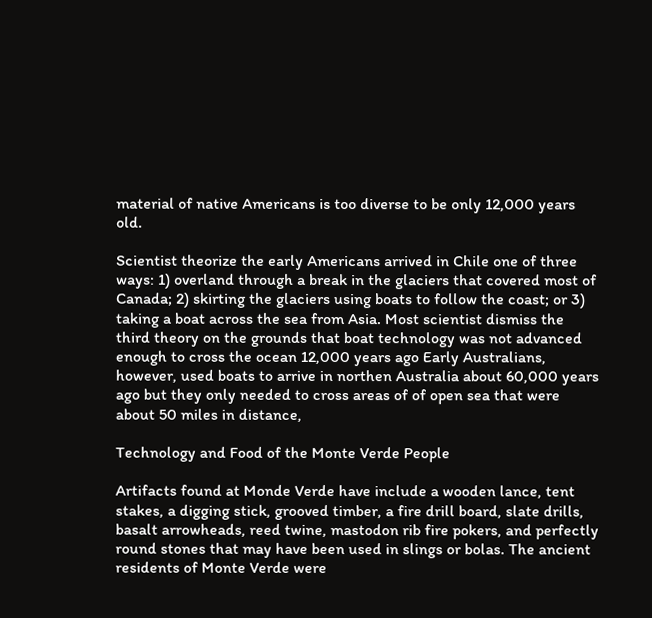material of native Americans is too diverse to be only 12,000 years old.

Scientist theorize the early Americans arrived in Chile one of three ways: 1) overland through a break in the glaciers that covered most of Canada; 2) skirting the glaciers using boats to follow the coast; or 3) taking a boat across the sea from Asia. Most scientist dismiss the third theory on the grounds that boat technology was not advanced enough to cross the ocean 12,000 years ago Early Australians, however, used boats to arrive in northen Australia about 60,000 years ago but they only needed to cross areas of of open sea that were about 50 miles in distance,

Technology and Food of the Monte Verde People

Artifacts found at Monde Verde have include a wooden lance, tent stakes, a digging stick, grooved timber, a fire drill board, slate drills, basalt arrowheads, reed twine, mastodon rib fire pokers, and perfectly round stones that may have been used in slings or bolas. The ancient residents of Monte Verde were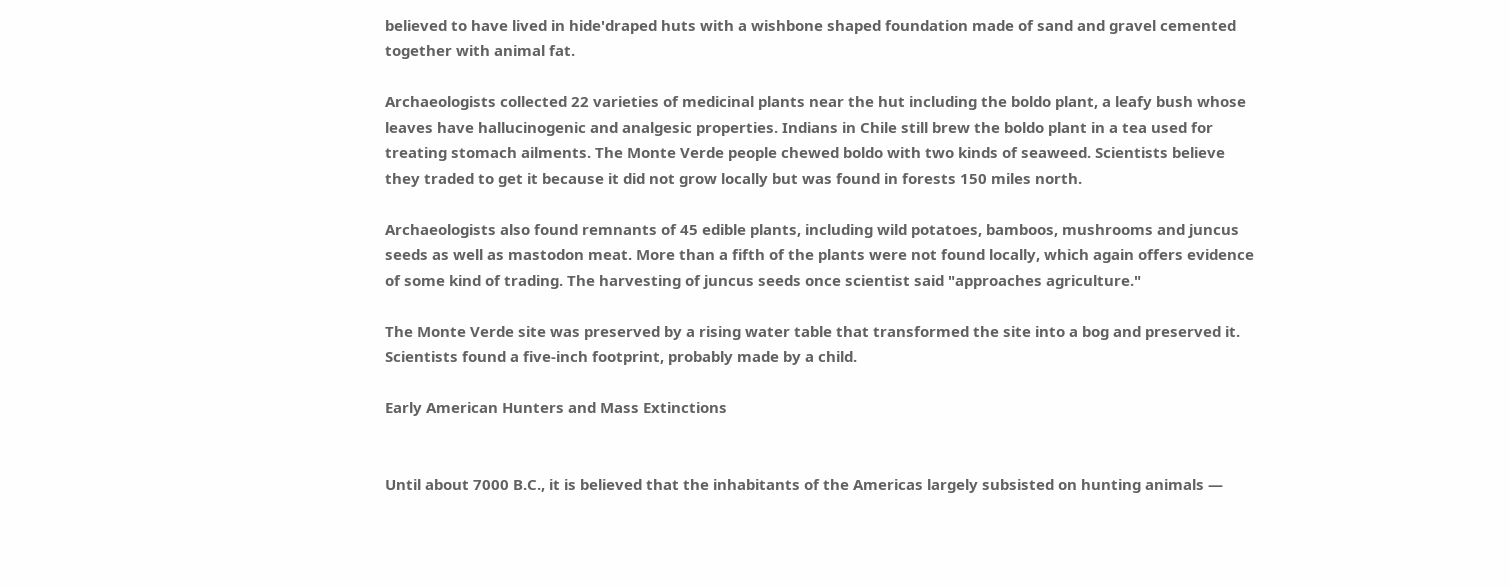believed to have lived in hide'draped huts with a wishbone shaped foundation made of sand and gravel cemented together with animal fat.

Archaeologists collected 22 varieties of medicinal plants near the hut including the boldo plant, a leafy bush whose leaves have hallucinogenic and analgesic properties. Indians in Chile still brew the boldo plant in a tea used for treating stomach ailments. The Monte Verde people chewed boldo with two kinds of seaweed. Scientists believe they traded to get it because it did not grow locally but was found in forests 150 miles north.

Archaeologists also found remnants of 45 edible plants, including wild potatoes, bamboos, mushrooms and juncus seeds as well as mastodon meat. More than a fifth of the plants were not found locally, which again offers evidence of some kind of trading. The harvesting of juncus seeds once scientist said "approaches agriculture."

The Monte Verde site was preserved by a rising water table that transformed the site into a bog and preserved it. Scientists found a five-inch footprint, probably made by a child.

Early American Hunters and Mass Extinctions


Until about 7000 B.C., it is believed that the inhabitants of the Americas largely subsisted on hunting animals —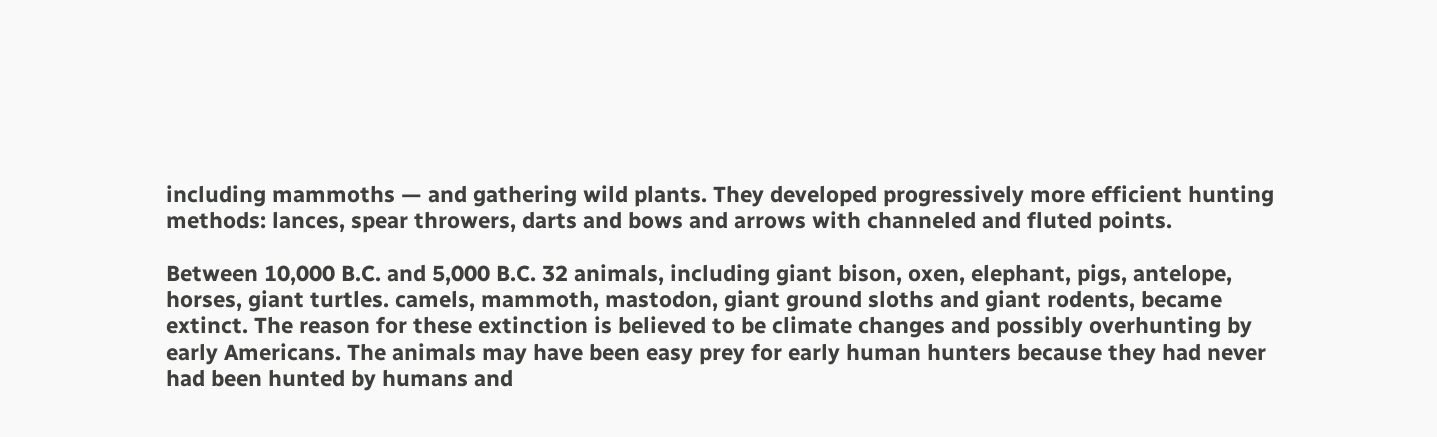including mammoths — and gathering wild plants. They developed progressively more efficient hunting methods: lances, spear throwers, darts and bows and arrows with channeled and fluted points.

Between 10,000 B.C. and 5,000 B.C. 32 animals, including giant bison, oxen, elephant, pigs, antelope, horses, giant turtles. camels, mammoth, mastodon, giant ground sloths and giant rodents, became extinct. The reason for these extinction is believed to be climate changes and possibly overhunting by early Americans. The animals may have been easy prey for early human hunters because they had never had been hunted by humans and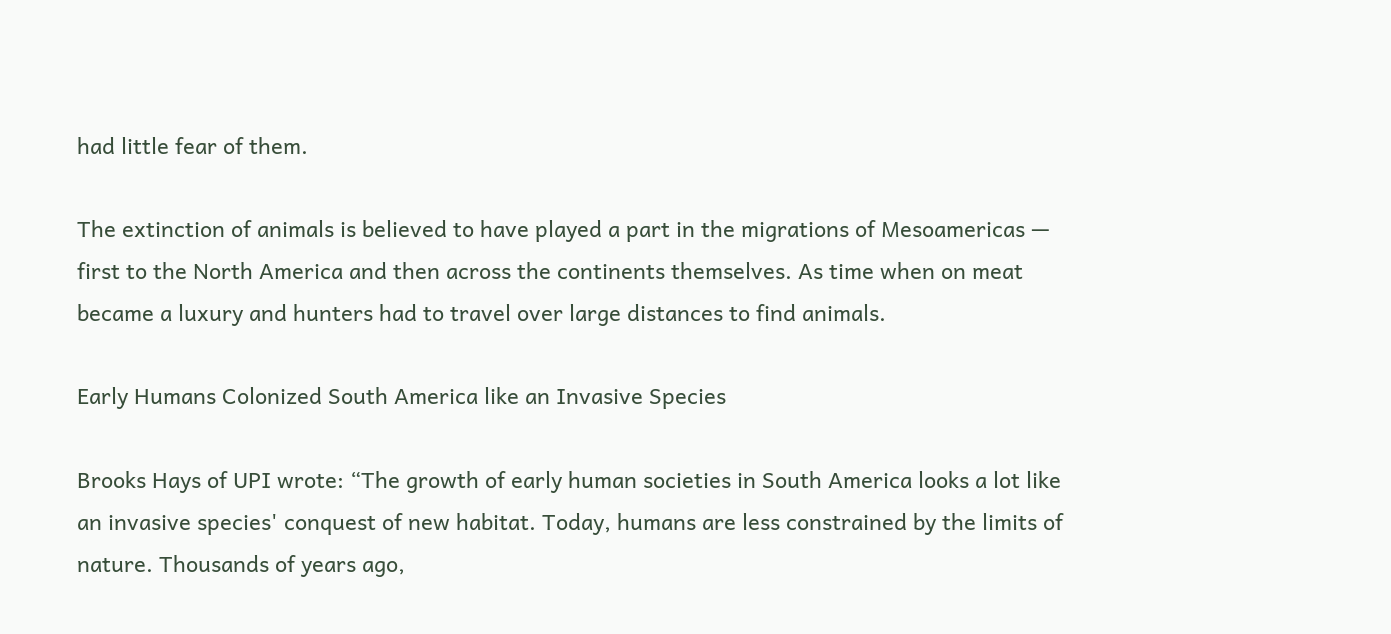had little fear of them.

The extinction of animals is believed to have played a part in the migrations of Mesoamericas — first to the North America and then across the continents themselves. As time when on meat became a luxury and hunters had to travel over large distances to find animals.

Early Humans Colonized South America like an Invasive Species

Brooks Hays of UPI wrote: “The growth of early human societies in South America looks a lot like an invasive species' conquest of new habitat. Today, humans are less constrained by the limits of nature. Thousands of years ago,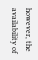however, the availability of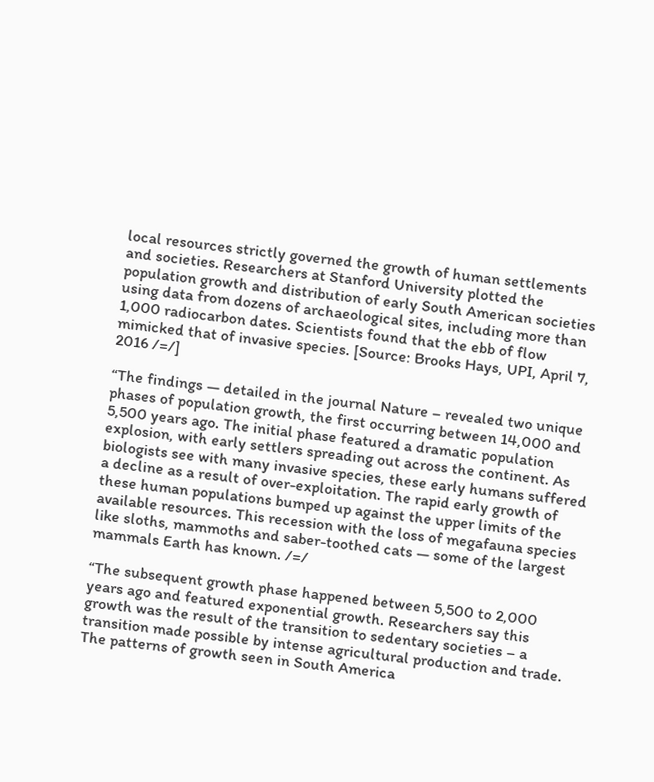local resources strictly governed the growth of human settlements and societies. Researchers at Stanford University plotted the population growth and distribution of early South American societies using data from dozens of archaeological sites, including more than 1,000 radiocarbon dates. Scientists found that the ebb of flow mimicked that of invasive species. [Source: Brooks Hays, UPI, April 7, 2016 /=/]

“The findings — detailed in the journal Nature – revealed two unique phases of population growth, the first occurring between 14,000 and 5,500 years ago. The initial phase featured a dramatic population explosion, with early settlers spreading out across the continent. As biologists see with many invasive species, these early humans suffered a decline as a result of over-exploitation. The rapid early growth of these human populations bumped up against the upper limits of the available resources. This recession with the loss of megafauna species like sloths, mammoths and saber-toothed cats — some of the largest mammals Earth has known. /=/

“The subsequent growth phase happened between 5,500 to 2,000 years ago and featured exponential growth. Researchers say this growth was the result of the transition to sedentary societies – a transition made possible by intense agricultural production and trade. The patterns of growth seen in South America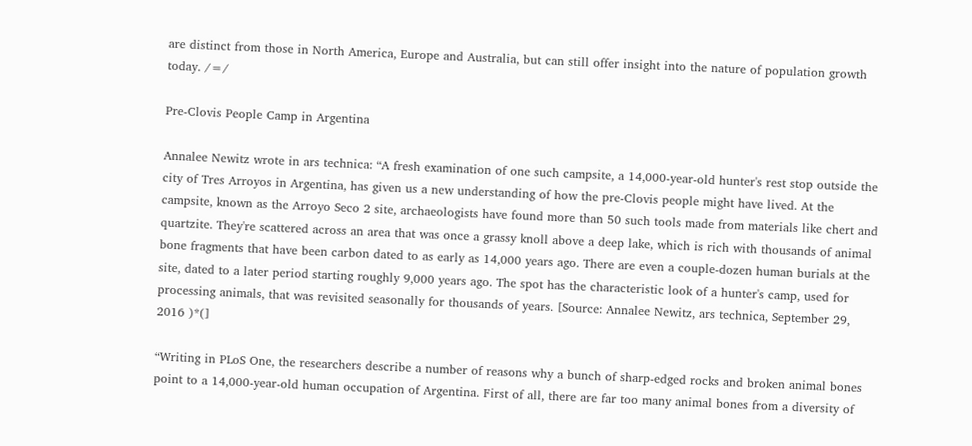are distinct from those in North America, Europe and Australia, but can still offer insight into the nature of population growth today. /=/

Pre-Clovis People Camp in Argentina

Annalee Newitz wrote in ars technica: “A fresh examination of one such campsite, a 14,000-year-old hunter's rest stop outside the city of Tres Arroyos in Argentina, has given us a new understanding of how the pre-Clovis people might have lived. At the campsite, known as the Arroyo Seco 2 site, archaeologists have found more than 50 such tools made from materials like chert and quartzite. They're scattered across an area that was once a grassy knoll above a deep lake, which is rich with thousands of animal bone fragments that have been carbon dated to as early as 14,000 years ago. There are even a couple-dozen human burials at the site, dated to a later period starting roughly 9,000 years ago. The spot has the characteristic look of a hunter's camp, used for processing animals, that was revisited seasonally for thousands of years. [Source: Annalee Newitz, ars technica, September 29, 2016 )*(]

“Writing in PLoS One, the researchers describe a number of reasons why a bunch of sharp-edged rocks and broken animal bones point to a 14,000-year-old human occupation of Argentina. First of all, there are far too many animal bones from a diversity of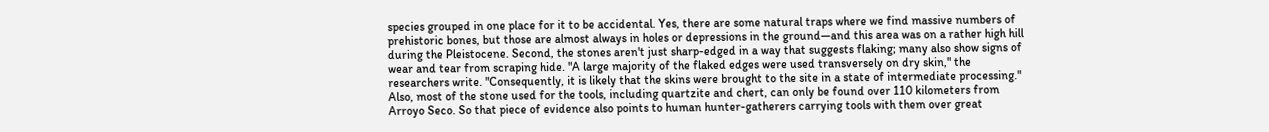species grouped in one place for it to be accidental. Yes, there are some natural traps where we find massive numbers of prehistoric bones, but those are almost always in holes or depressions in the ground—and this area was on a rather high hill during the Pleistocene. Second, the stones aren't just sharp-edged in a way that suggests flaking; many also show signs of wear and tear from scraping hide. "A large majority of the flaked edges were used transversely on dry skin," the researchers write. "Consequently, it is likely that the skins were brought to the site in a state of intermediate processing." Also, most of the stone used for the tools, including quartzite and chert, can only be found over 110 kilometers from Arroyo Seco. So that piece of evidence also points to human hunter-gatherers carrying tools with them over great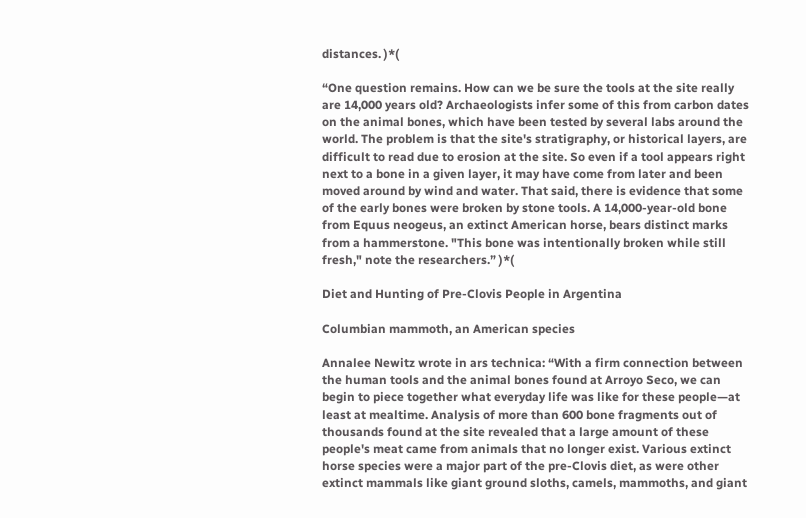distances. )*(

“One question remains. How can we be sure the tools at the site really are 14,000 years old? Archaeologists infer some of this from carbon dates on the animal bones, which have been tested by several labs around the world. The problem is that the site's stratigraphy, or historical layers, are difficult to read due to erosion at the site. So even if a tool appears right next to a bone in a given layer, it may have come from later and been moved around by wind and water. That said, there is evidence that some of the early bones were broken by stone tools. A 14,000-year-old bone from Equus neogeus, an extinct American horse, bears distinct marks from a hammerstone. "This bone was intentionally broken while still fresh," note the researchers.” )*(

Diet and Hunting of Pre-Clovis People in Argentina

Columbian mammoth, an American species

Annalee Newitz wrote in ars technica: “With a firm connection between the human tools and the animal bones found at Arroyo Seco, we can begin to piece together what everyday life was like for these people—at least at mealtime. Analysis of more than 600 bone fragments out of thousands found at the site revealed that a large amount of these people's meat came from animals that no longer exist. Various extinct horse species were a major part of the pre-Clovis diet, as were other extinct mammals like giant ground sloths, camels, mammoths, and giant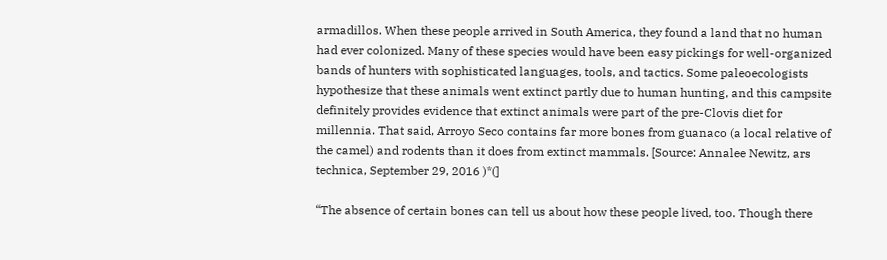armadillos. When these people arrived in South America, they found a land that no human had ever colonized. Many of these species would have been easy pickings for well-organized bands of hunters with sophisticated languages, tools, and tactics. Some paleoecologists hypothesize that these animals went extinct partly due to human hunting, and this campsite definitely provides evidence that extinct animals were part of the pre-Clovis diet for millennia. That said, Arroyo Seco contains far more bones from guanaco (a local relative of the camel) and rodents than it does from extinct mammals. [Source: Annalee Newitz, ars technica, September 29, 2016 )*(]

“The absence of certain bones can tell us about how these people lived, too. Though there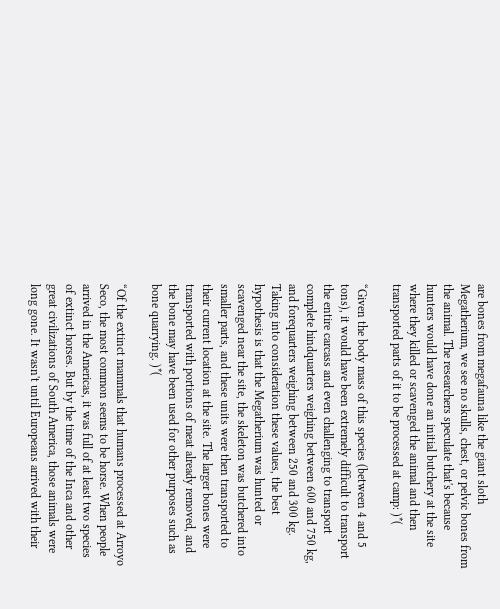are bones from megafauna like the giant sloth Megatherium, we see no skulls, chest, or pelvic bones from the animal. The researchers speculate that's because hunters would have done an initial butchery at the site where they killed or scavenged the animal and then transported parts of it to be processed at camp: )*(

“Given the body mass of this species (between 4 and 5 tons), it would have been extremely difficult to transport the entire carcass and even challenging to transport complete hindquarters weighing between 600 and 750 kg, and forequarters weighing between 250 and 300 kg. Taking into consideration these values, the best hypothesis is that the Megatherium was hunted or scavenged near the site, the skeleton was butchered into smaller parts, and these units were then transported to their current location at the site. The larger bones were transported with portions of meat already removed, and the bone may have been used for other purposes such as bone quarrying. )*(

“Of the extinct mammals that humans processed at Arroyo Seco, the most common seems to be horse. When people arrived in the Americas, it was full of at least two species of extinct horses. But by the time of the Inca and other great civilizations of South America, those animals were long gone. It wasn't until Europeans arrived with their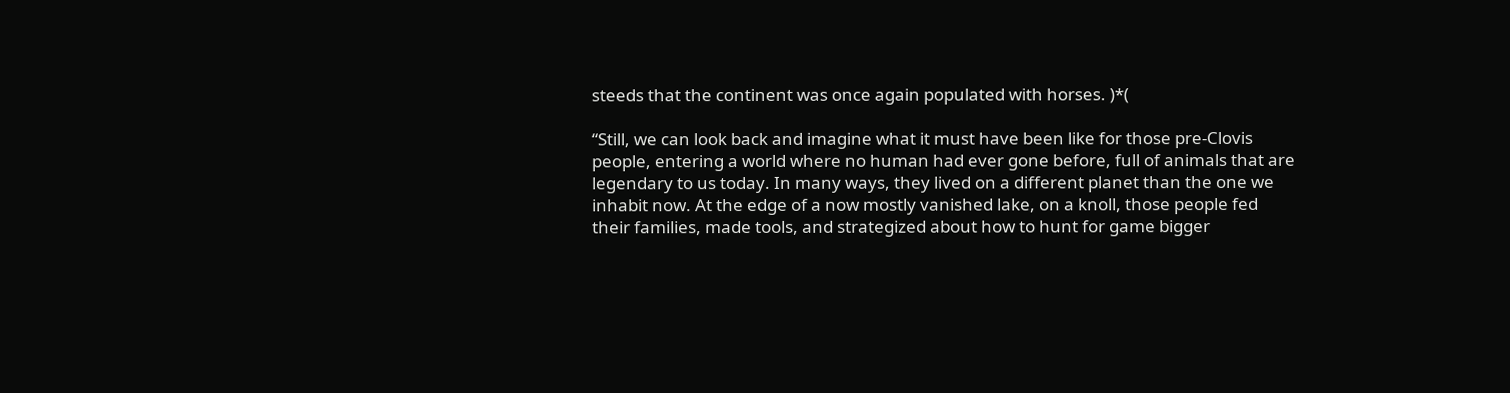steeds that the continent was once again populated with horses. )*(

“Still, we can look back and imagine what it must have been like for those pre-Clovis people, entering a world where no human had ever gone before, full of animals that are legendary to us today. In many ways, they lived on a different planet than the one we inhabit now. At the edge of a now mostly vanished lake, on a knoll, those people fed their families, made tools, and strategized about how to hunt for game bigger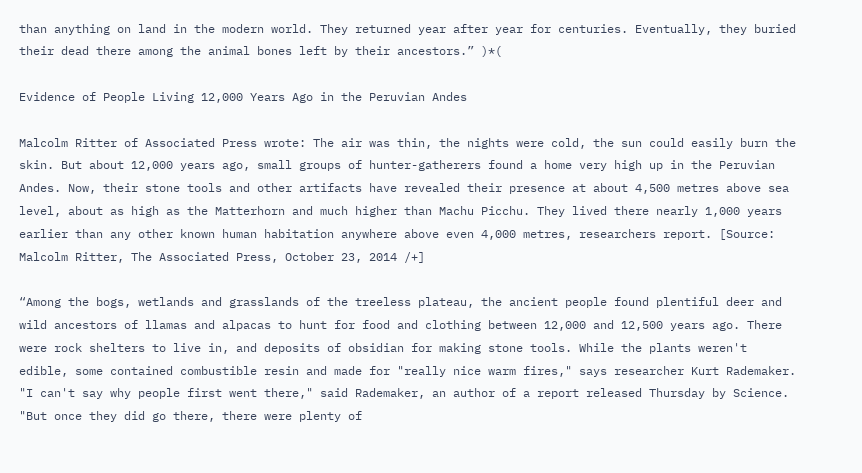than anything on land in the modern world. They returned year after year for centuries. Eventually, they buried their dead there among the animal bones left by their ancestors.” )*(

Evidence of People Living 12,000 Years Ago in the Peruvian Andes

Malcolm Ritter of Associated Press wrote: The air was thin, the nights were cold, the sun could easily burn the skin. But about 12,000 years ago, small groups of hunter-gatherers found a home very high up in the Peruvian Andes. Now, their stone tools and other artifacts have revealed their presence at about 4,500 metres above sea level, about as high as the Matterhorn and much higher than Machu Picchu. They lived there nearly 1,000 years earlier than any other known human habitation anywhere above even 4,000 metres, researchers report. [Source: Malcolm Ritter, The Associated Press, October 23, 2014 /+]

“Among the bogs, wetlands and grasslands of the treeless plateau, the ancient people found plentiful deer and wild ancestors of llamas and alpacas to hunt for food and clothing between 12,000 and 12,500 years ago. There were rock shelters to live in, and deposits of obsidian for making stone tools. While the plants weren't edible, some contained combustible resin and made for "really nice warm fires," says researcher Kurt Rademaker. "I can't say why people first went there," said Rademaker, an author of a report released Thursday by Science. "But once they did go there, there were plenty of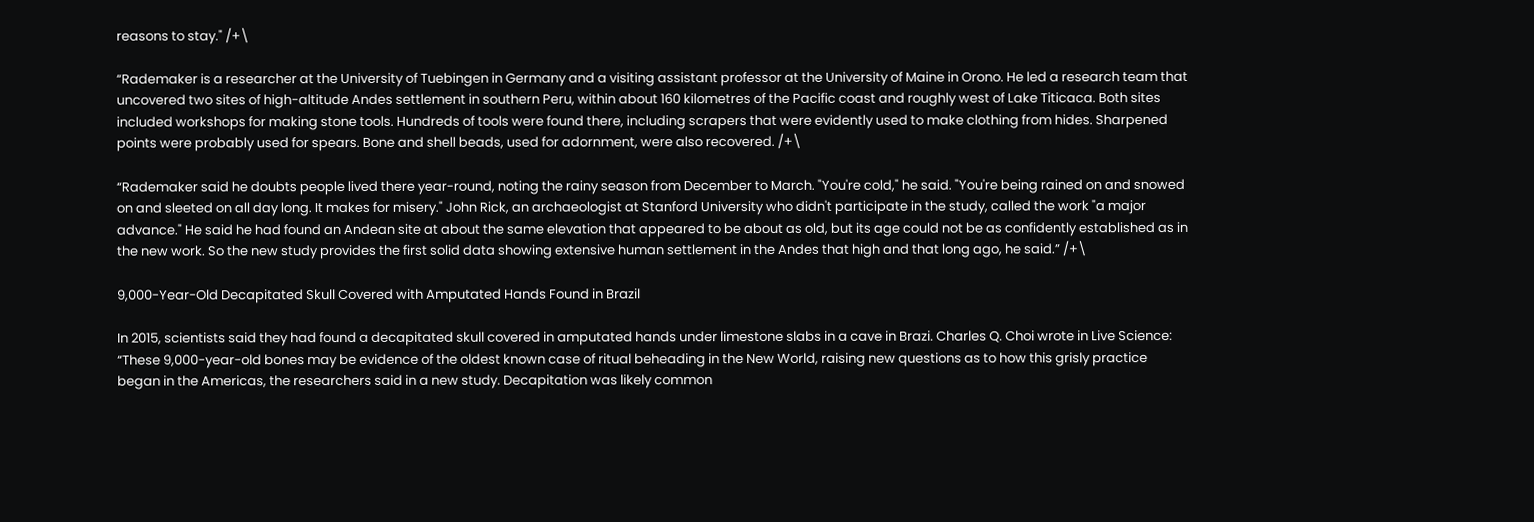reasons to stay." /+\

“Rademaker is a researcher at the University of Tuebingen in Germany and a visiting assistant professor at the University of Maine in Orono. He led a research team that uncovered two sites of high-altitude Andes settlement in southern Peru, within about 160 kilometres of the Pacific coast and roughly west of Lake Titicaca. Both sites included workshops for making stone tools. Hundreds of tools were found there, including scrapers that were evidently used to make clothing from hides. Sharpened points were probably used for spears. Bone and shell beads, used for adornment, were also recovered. /+\

“Rademaker said he doubts people lived there year-round, noting the rainy season from December to March. "You're cold," he said. "You're being rained on and snowed on and sleeted on all day long. It makes for misery." John Rick, an archaeologist at Stanford University who didn't participate in the study, called the work "a major advance." He said he had found an Andean site at about the same elevation that appeared to be about as old, but its age could not be as confidently established as in the new work. So the new study provides the first solid data showing extensive human settlement in the Andes that high and that long ago, he said.” /+\

9,000-Year-Old Decapitated Skull Covered with Amputated Hands Found in Brazil

In 2015, scientists said they had found a decapitated skull covered in amputated hands under limestone slabs in a cave in Brazi. Charles Q. Choi wrote in Live Science: “These 9,000-year-old bones may be evidence of the oldest known case of ritual beheading in the New World, raising new questions as to how this grisly practice began in the Americas, the researchers said in a new study. Decapitation was likely common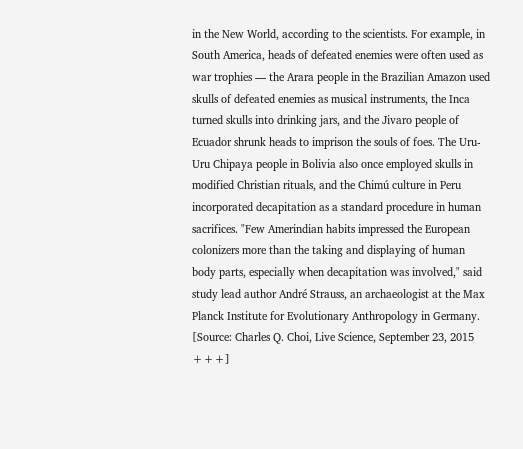in the New World, according to the scientists. For example, in South America, heads of defeated enemies were often used as war trophies — the Arara people in the Brazilian Amazon used skulls of defeated enemies as musical instruments, the Inca turned skulls into drinking jars, and the Jivaro people of Ecuador shrunk heads to imprison the souls of foes. The Uru-Uru Chipaya people in Bolivia also once employed skulls in modified Christian rituals, and the Chimú culture in Peru incorporated decapitation as a standard procedure in human sacrifices. "Few Amerindian habits impressed the European colonizers more than the taking and displaying of human body parts, especially when decapitation was involved," said study lead author André Strauss, an archaeologist at the Max Planck Institute for Evolutionary Anthropology in Germany. [Source: Charles Q. Choi, Live Science, September 23, 2015 +++]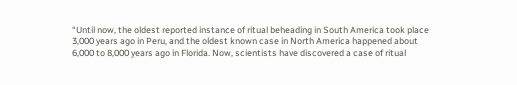“Until now, the oldest reported instance of ritual beheading in South America took place 3,000 years ago in Peru, and the oldest known case in North America happened about 6,000 to 8,000 years ago in Florida. Now, scientists have discovered a case of ritual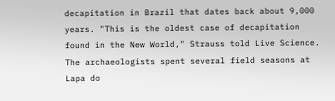decapitation in Brazil that dates back about 9,000 years. "This is the oldest case of decapitation found in the New World," Strauss told Live Science. The archaeologists spent several field seasons at Lapa do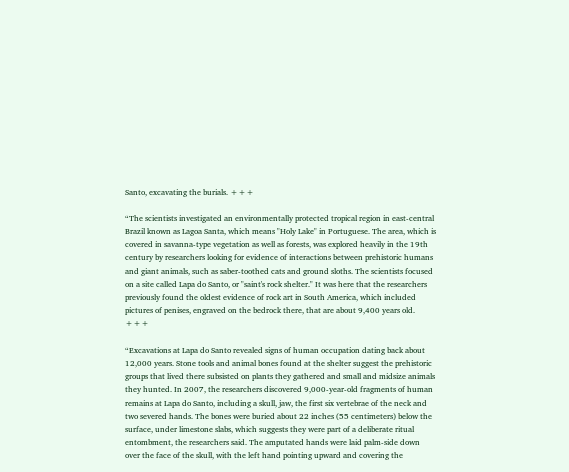Santo, excavating the burials. +++

“The scientists investigated an environmentally protected tropical region in east-central Brazil known as Lagoa Santa, which means "Holy Lake" in Portuguese. The area, which is covered in savanna-type vegetation as well as forests, was explored heavily in the 19th century by researchers looking for evidence of interactions between prehistoric humans and giant animals, such as saber-toothed cats and ground sloths. The scientists focused on a site called Lapa do Santo, or "saint's rock shelter." It was here that the researchers previously found the oldest evidence of rock art in South America, which included pictures of penises, engraved on the bedrock there, that are about 9,400 years old. +++

“Excavations at Lapa do Santo revealed signs of human occupation dating back about 12,000 years. Stone tools and animal bones found at the shelter suggest the prehistoric groups that lived there subsisted on plants they gathered and small and midsize animals they hunted. In 2007, the researchers discovered 9,000-year-old fragments of human remains at Lapa do Santo, including a skull, jaw, the first six vertebrae of the neck and two severed hands. The bones were buried about 22 inches (55 centimeters) below the surface, under limestone slabs, which suggests they were part of a deliberate ritual entombment, the researchers said. The amputated hands were laid palm-side down over the face of the skull, with the left hand pointing upward and covering the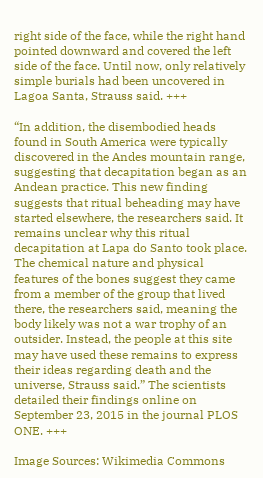right side of the face, while the right hand pointed downward and covered the left side of the face. Until now, only relatively simple burials had been uncovered in Lagoa Santa, Strauss said. +++

“In addition, the disembodied heads found in South America were typically discovered in the Andes mountain range, suggesting that decapitation began as an Andean practice. This new finding suggests that ritual beheading may have started elsewhere, the researchers said. It remains unclear why this ritual decapitation at Lapa do Santo took place. The chemical nature and physical features of the bones suggest they came from a member of the group that lived there, the researchers said, meaning the body likely was not a war trophy of an outsider. Instead, the people at this site may have used these remains to express their ideas regarding death and the universe, Strauss said.” The scientists detailed their findings online on September 23, 2015 in the journal PLOS ONE. +++

Image Sources: Wikimedia Commons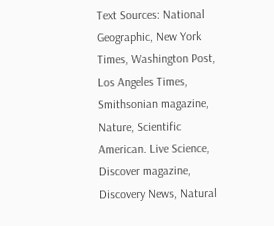Text Sources: National Geographic, New York Times, Washington Post, Los Angeles Times, Smithsonian magazine, Nature, Scientific American. Live Science, Discover magazine, Discovery News, Natural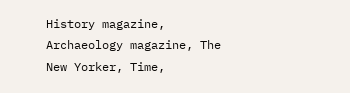History magazine, Archaeology magazine, The New Yorker, Time,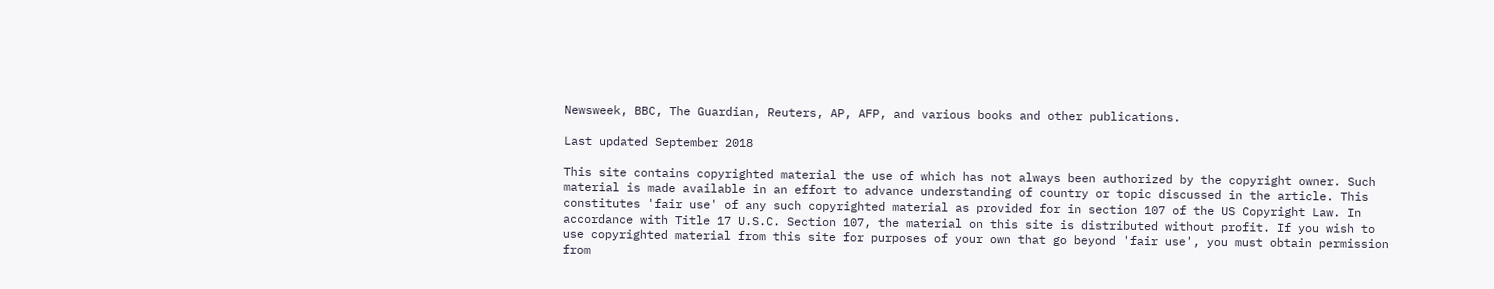Newsweek, BBC, The Guardian, Reuters, AP, AFP, and various books and other publications.

Last updated September 2018

This site contains copyrighted material the use of which has not always been authorized by the copyright owner. Such material is made available in an effort to advance understanding of country or topic discussed in the article. This constitutes 'fair use' of any such copyrighted material as provided for in section 107 of the US Copyright Law. In accordance with Title 17 U.S.C. Section 107, the material on this site is distributed without profit. If you wish to use copyrighted material from this site for purposes of your own that go beyond 'fair use', you must obtain permission from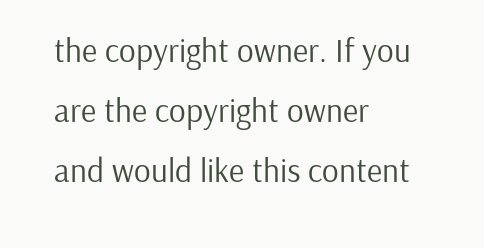the copyright owner. If you are the copyright owner and would like this content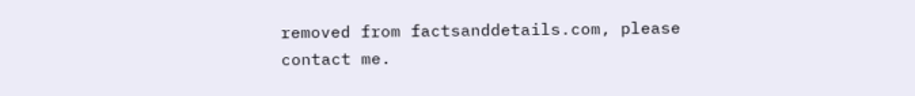removed from factsanddetails.com, please contact me.